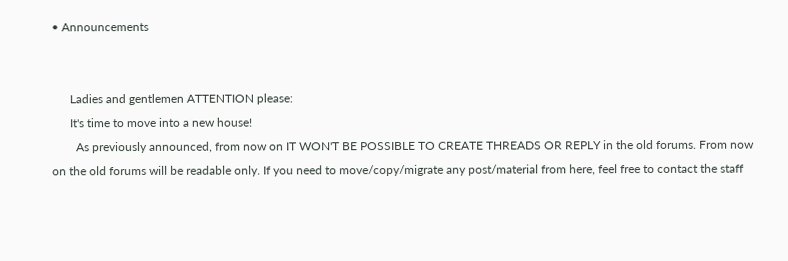• Announcements


      Ladies and gentlemen ATTENTION please:
      It's time to move into a new house!
        As previously announced, from now on IT WON'T BE POSSIBLE TO CREATE THREADS OR REPLY in the old forums. From now on the old forums will be readable only. If you need to move/copy/migrate any post/material from here, feel free to contact the staff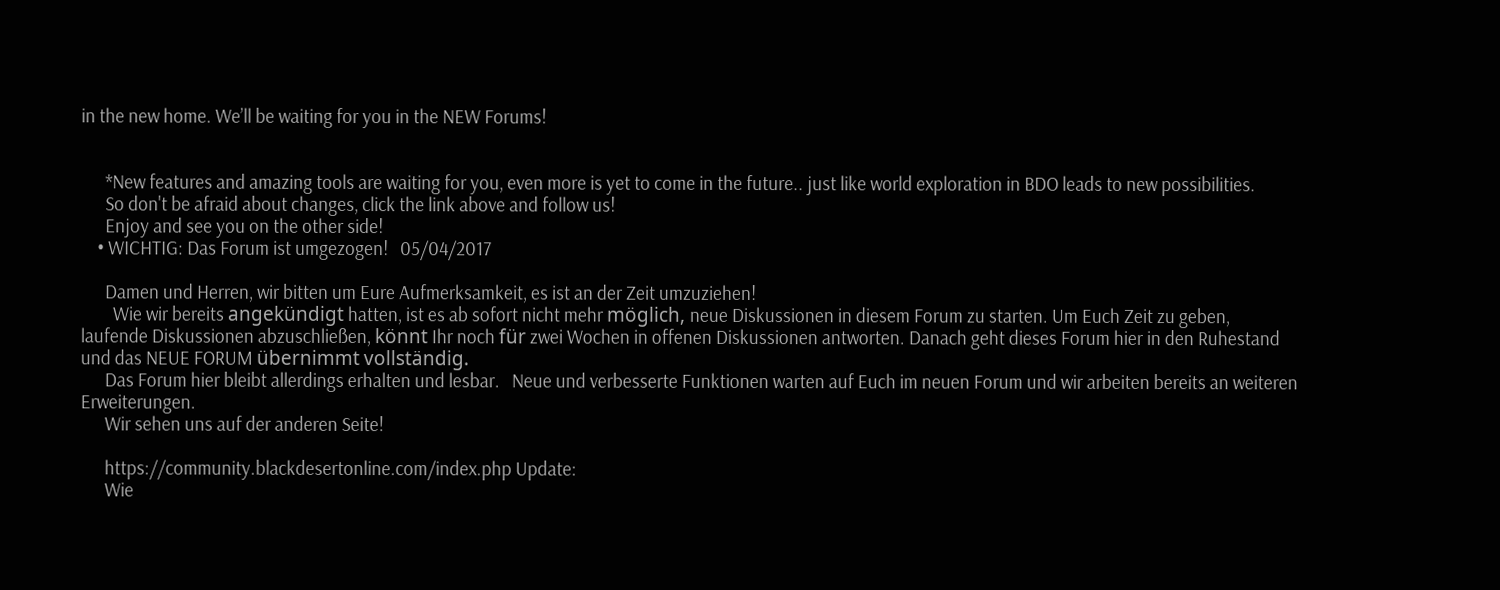in the new home. We’ll be waiting for you in the NEW Forums!


      *New features and amazing tools are waiting for you, even more is yet to come in the future.. just like world exploration in BDO leads to new possibilities.
      So don't be afraid about changes, click the link above and follow us!
      Enjoy and see you on the other side!
    • WICHTIG: Das Forum ist umgezogen!   05/04/2017

      Damen und Herren, wir bitten um Eure Aufmerksamkeit, es ist an der Zeit umzuziehen!
        Wie wir bereits angekündigt hatten, ist es ab sofort nicht mehr möglich, neue Diskussionen in diesem Forum zu starten. Um Euch Zeit zu geben, laufende Diskussionen abzuschließen, könnt Ihr noch für zwei Wochen in offenen Diskussionen antworten. Danach geht dieses Forum hier in den Ruhestand und das NEUE FORUM übernimmt vollständig.
      Das Forum hier bleibt allerdings erhalten und lesbar.   Neue und verbesserte Funktionen warten auf Euch im neuen Forum und wir arbeiten bereits an weiteren Erweiterungen.
      Wir sehen uns auf der anderen Seite!

      https://community.blackdesertonline.com/index.php Update:
      Wie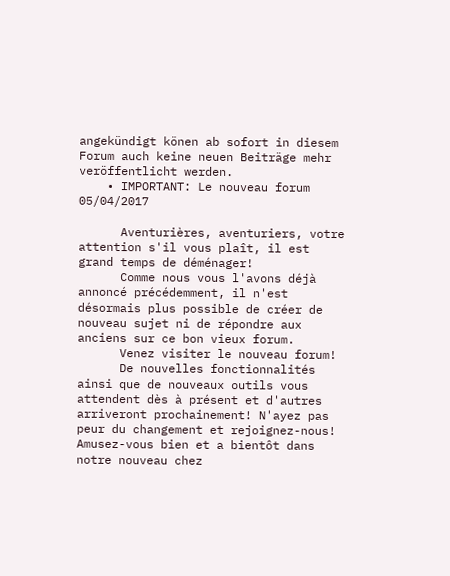angekündigt könen ab sofort in diesem Forum auch keine neuen Beiträge mehr veröffentlicht werden.
    • IMPORTANT: Le nouveau forum   05/04/2017

      Aventurières, aventuriers, votre attention s'il vous plaît, il est grand temps de déménager!
      Comme nous vous l'avons déjà annoncé précédemment, il n'est désormais plus possible de créer de nouveau sujet ni de répondre aux anciens sur ce bon vieux forum.
      Venez visiter le nouveau forum!
      De nouvelles fonctionnalités ainsi que de nouveaux outils vous attendent dès à présent et d'autres arriveront prochainement! N'ayez pas peur du changement et rejoignez-nous! Amusez-vous bien et a bientôt dans notre nouveau chez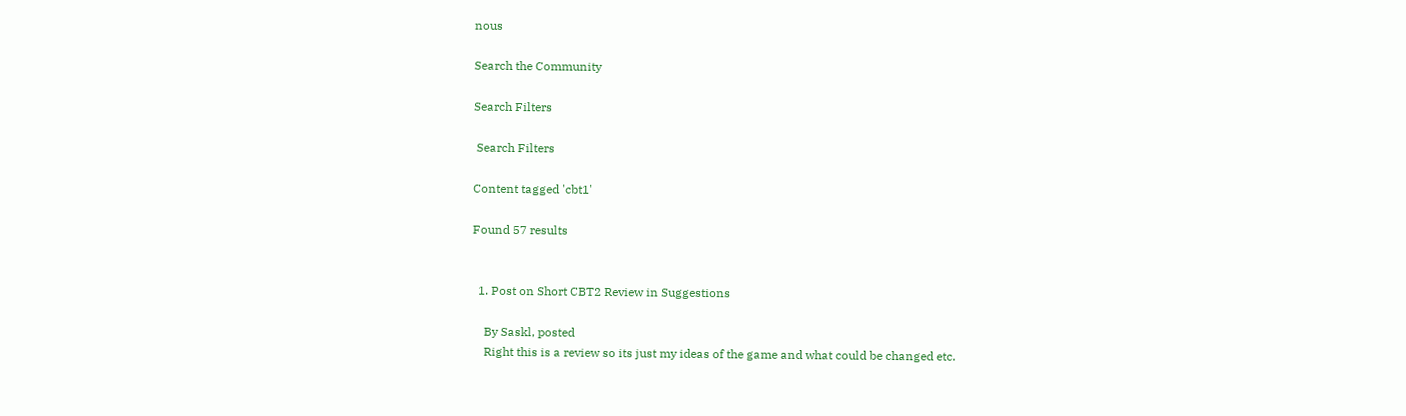nous

Search the Community

Search Filters

 Search Filters

Content tagged 'cbt1'

Found 57 results


  1. Post on Short CBT2 Review in Suggestions

    By Saskl, posted
    Right this is a review so its just my ideas of the game and what could be changed etc.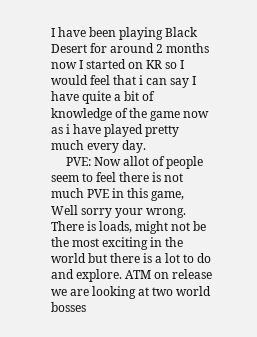I have been playing Black Desert for around 2 months now I started on KR so I would feel that i can say I have quite a bit of knowledge of the game now as i have played pretty much every day.
     PVE: Now allot of people seem to feel there is not much PVE in this game, Well sorry your wrong. There is loads, might not be the most exciting in the world but there is a lot to do and explore. ATM on release we are looking at two world bosses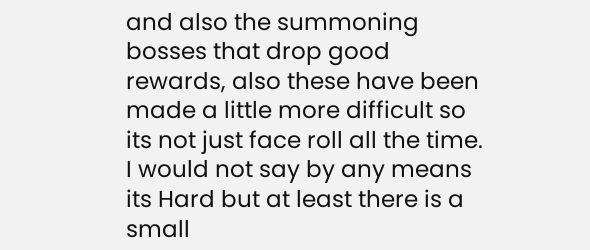and also the summoning bosses that drop good rewards, also these have been made a little more difficult so its not just face roll all the time. I would not say by any means its Hard but at least there is a small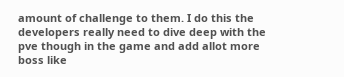amount of challenge to them. I do this the developers really need to dive deep with the pve though in the game and add allot more boss like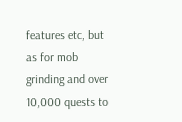features etc, but as for mob grinding and over 10,000 quests to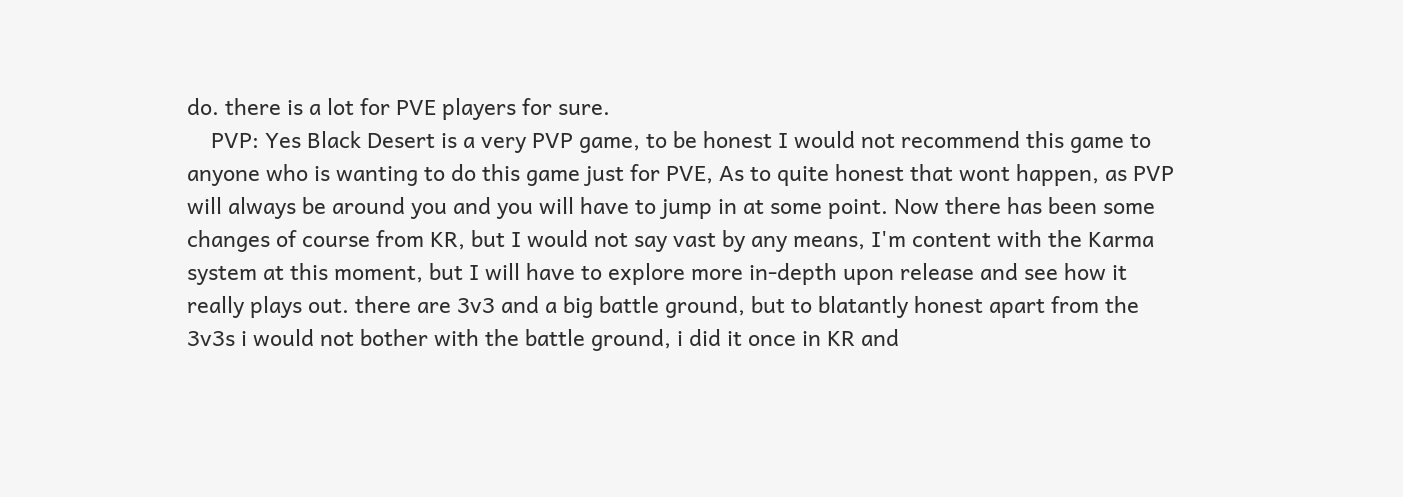do. there is a lot for PVE players for sure.
    PVP: Yes Black Desert is a very PVP game, to be honest I would not recommend this game to anyone who is wanting to do this game just for PVE, As to quite honest that wont happen, as PVP will always be around you and you will have to jump in at some point. Now there has been some changes of course from KR, but I would not say vast by any means, I'm content with the Karma system at this moment, but I will have to explore more in-depth upon release and see how it really plays out. there are 3v3 and a big battle ground, but to blatantly honest apart from the 3v3s i would not bother with the battle ground, i did it once in KR and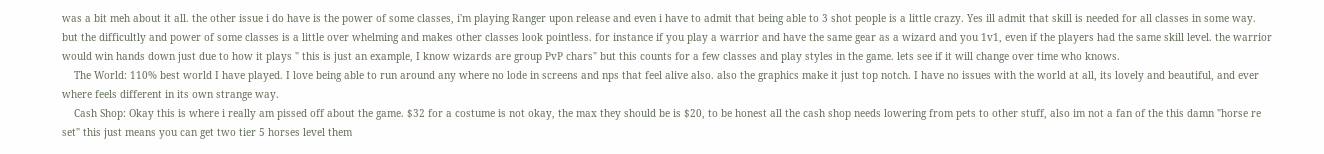was a bit meh about it all. the other issue i do have is the power of some classes, i'm playing Ranger upon release and even i have to admit that being able to 3 shot people is a little crazy. Yes ill admit that skill is needed for all classes in some way. but the difficultly and power of some classes is a little over whelming and makes other classes look pointless. for instance if you play a warrior and have the same gear as a wizard and you 1v1, even if the players had the same skill level. the warrior would win hands down just due to how it plays " this is just an example, I know wizards are group PvP chars" but this counts for a few classes and play styles in the game. lets see if it will change over time who knows.
    The World: 110% best world I have played. I love being able to run around any where no lode in screens and nps that feel alive also. also the graphics make it just top notch. I have no issues with the world at all, its lovely and beautiful, and ever where feels different in its own strange way.
    Cash Shop: Okay this is where i really am pissed off about the game. $32 for a costume is not okay, the max they should be is $20, to be honest all the cash shop needs lowering from pets to other stuff, also im not a fan of the this damn "horse re set" this just means you can get two tier 5 horses level them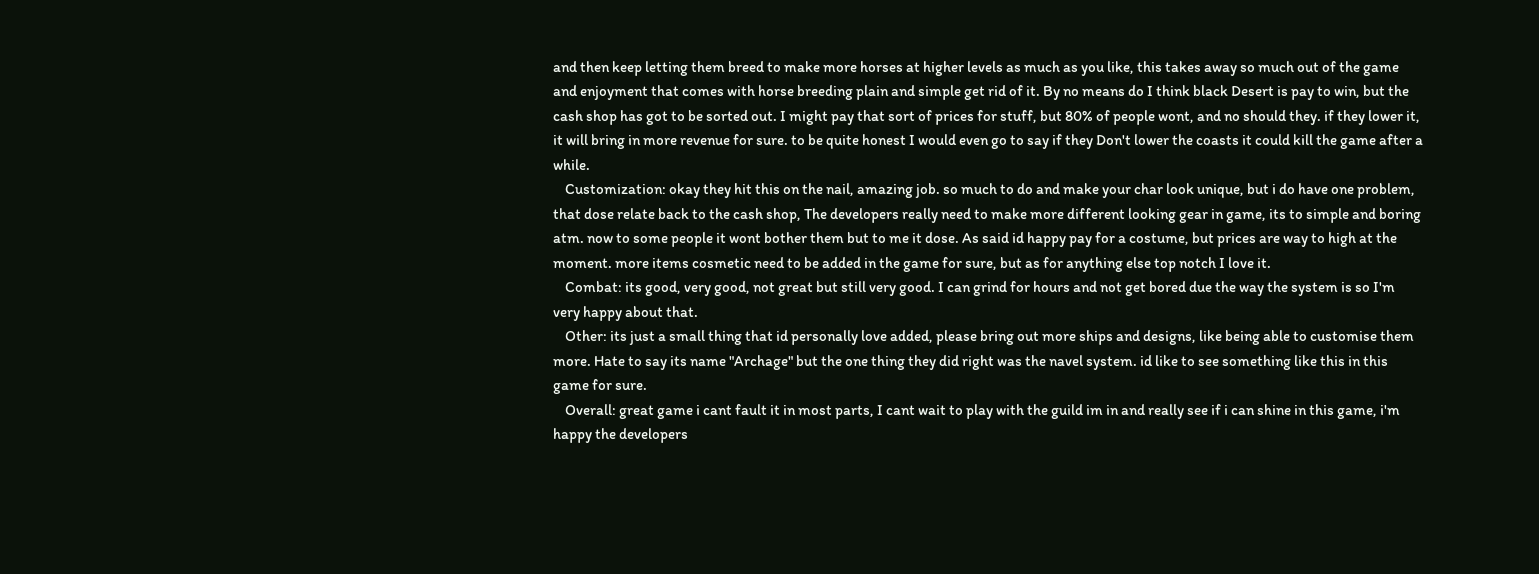and then keep letting them breed to make more horses at higher levels as much as you like, this takes away so much out of the game and enjoyment that comes with horse breeding plain and simple get rid of it. By no means do I think black Desert is pay to win, but the cash shop has got to be sorted out. I might pay that sort of prices for stuff, but 80% of people wont, and no should they. if they lower it, it will bring in more revenue for sure. to be quite honest I would even go to say if they Don't lower the coasts it could kill the game after a while.
    Customization: okay they hit this on the nail, amazing job. so much to do and make your char look unique, but i do have one problem, that dose relate back to the cash shop, The developers really need to make more different looking gear in game, its to simple and boring atm. now to some people it wont bother them but to me it dose. As said id happy pay for a costume, but prices are way to high at the moment. more items cosmetic need to be added in the game for sure, but as for anything else top notch I love it.
    Combat: its good, very good, not great but still very good. I can grind for hours and not get bored due the way the system is so I'm very happy about that.
    Other: its just a small thing that id personally love added, please bring out more ships and designs, like being able to customise them more. Hate to say its name "Archage" but the one thing they did right was the navel system. id like to see something like this in this game for sure.
    Overall: great game i cant fault it in most parts, I cant wait to play with the guild im in and really see if i can shine in this game, i'm happy the developers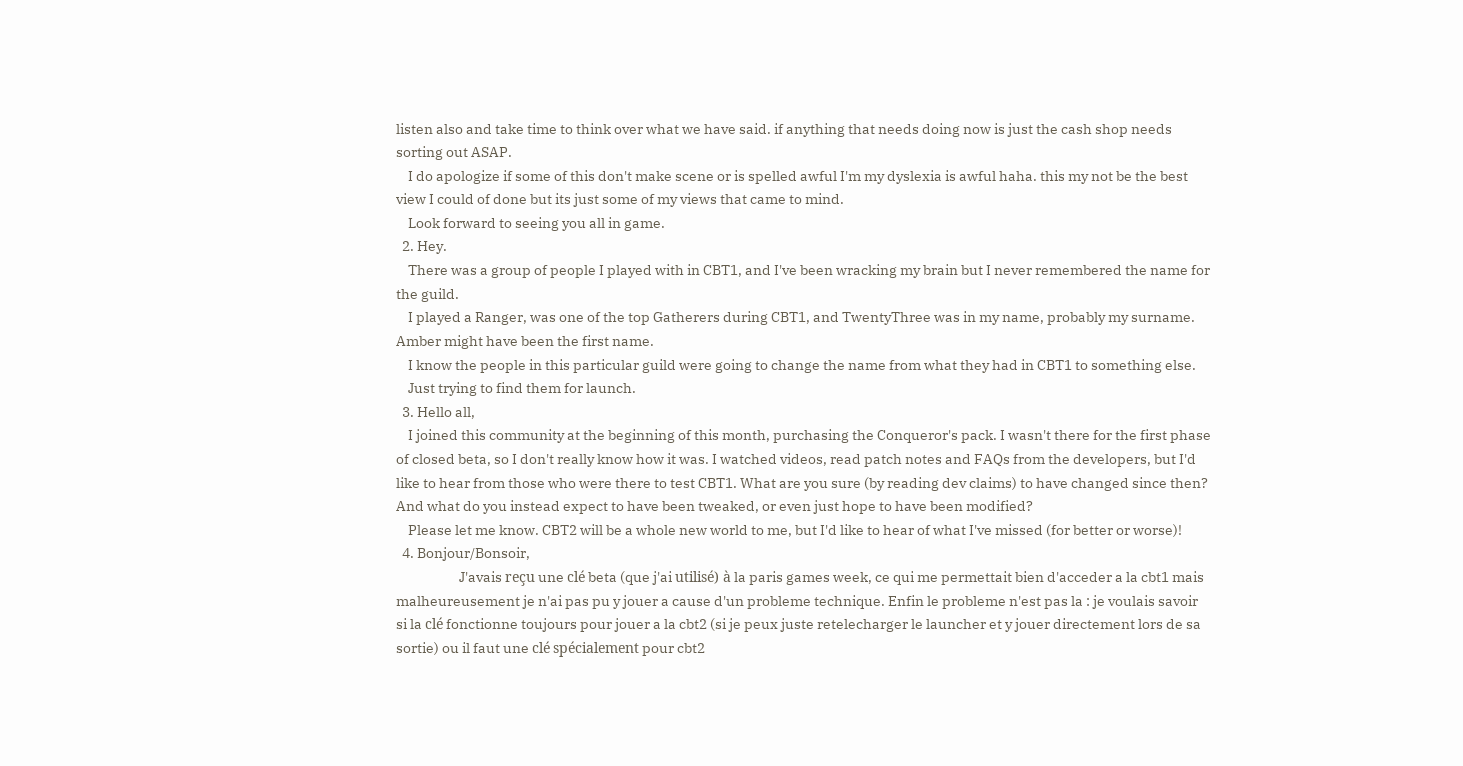listen also and take time to think over what we have said. if anything that needs doing now is just the cash shop needs sorting out ASAP.
    I do apologize if some of this don't make scene or is spelled awful I'm my dyslexia is awful haha. this my not be the best view I could of done but its just some of my views that came to mind.
    Look forward to seeing you all in game.
  2. Hey.
    There was a group of people I played with in CBT1, and I've been wracking my brain but I never remembered the name for the guild.
    I played a Ranger, was one of the top Gatherers during CBT1, and TwentyThree was in my name, probably my surname. Amber might have been the first name.
    I know the people in this particular guild were going to change the name from what they had in CBT1 to something else.
    Just trying to find them for launch.
  3. Hello all,
    I joined this community at the beginning of this month, purchasing the Conqueror's pack. I wasn't there for the first phase of closed beta, so I don't really know how it was. I watched videos, read patch notes and FAQs from the developers, but I'd like to hear from those who were there to test CBT1. What are you sure (by reading dev claims) to have changed since then? And what do you instead expect to have been tweaked, or even just hope to have been modified?
    Please let me know. CBT2 will be a whole new world to me, but I'd like to hear of what I've missed (for better or worse)!
  4. Bonjour/Bonsoir,
                     J'avais reçu une clé beta (que j'ai utilisé) à la paris games week, ce qui me permettait bien d'acceder a la cbt1 mais malheureusement je n'ai pas pu y jouer a cause d'un probleme technique. Enfin le probleme n'est pas la : je voulais savoir si la clé fonctionne toujours pour jouer a la cbt2 (si je peux juste retelecharger le launcher et y jouer directement lors de sa sortie) ou il faut une clé spécialement pour cbt2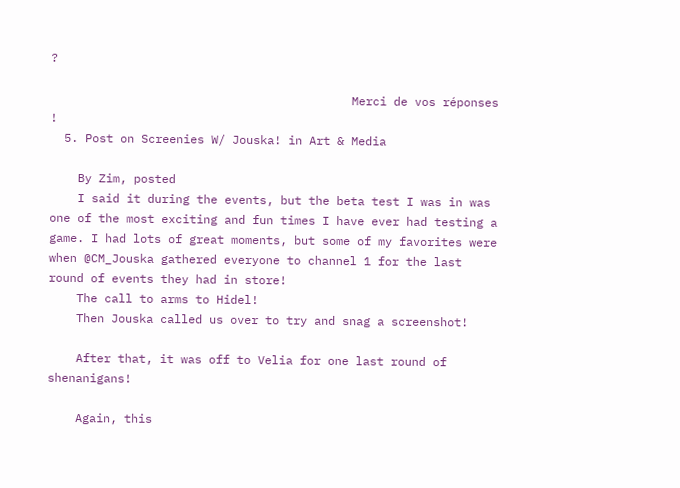?

                                           Merci de vos réponses !
  5. Post on Screenies W/ Jouska! in Art & Media

    By Zim, posted
    I said it during the events, but the beta test I was in was one of the most exciting and fun times I have ever had testing a game. I had lots of great moments, but some of my favorites were when @CM_Jouska gathered everyone to channel 1 for the last round of events they had in store!
    The call to arms to Hidel!
    Then Jouska called us over to try and snag a screenshot!

    After that, it was off to Velia for one last round of shenanigans!

    Again, this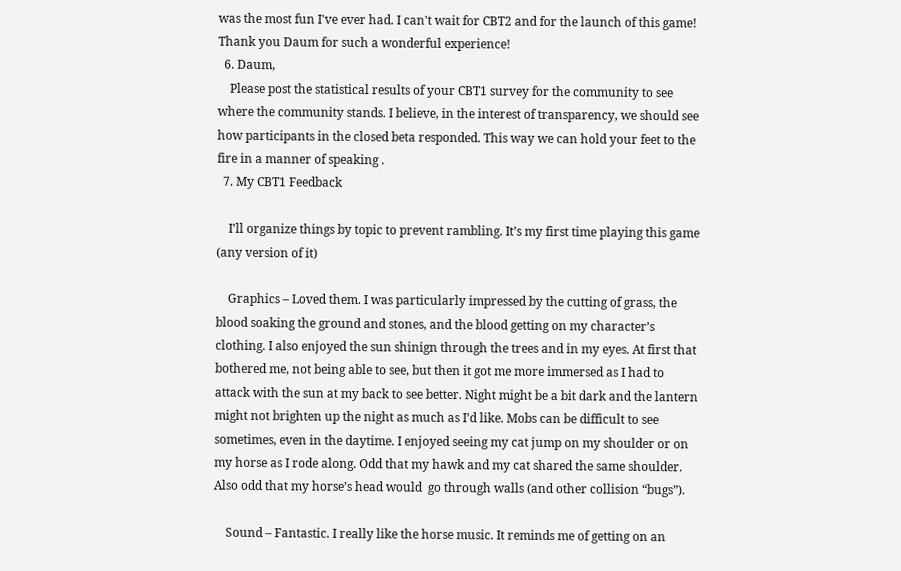was the most fun I've ever had. I can't wait for CBT2 and for the launch of this game! Thank you Daum for such a wonderful experience!
  6. Daum,
    Please post the statistical results of your CBT1 survey for the community to see where the community stands. I believe, in the interest of transparency, we should see how participants in the closed beta responded. This way we can hold your feet to the fire in a manner of speaking .
  7. My CBT1 Feedback

    I’ll organize things by topic to prevent rambling. It’s my first time playing this game (any version of it)

    Graphics – Loved them. I was particularly impressed by the cutting of grass, the blood soaking the ground and stones, and the blood getting on my character’s clothing. I also enjoyed the sun shinign through the trees and in my eyes. At first that bothered me, not being able to see, but then it got me more immersed as I had to attack with the sun at my back to see better. Night might be a bit dark and the lantern might not brighten up the night as much as I’d like. Mobs can be difficult to see sometimes, even in the daytime. I enjoyed seeing my cat jump on my shoulder or on my horse as I rode along. Odd that my hawk and my cat shared the same shoulder. Also odd that my horse’s head would  go through walls (and other collision “bugs”).

    Sound – Fantastic. I really like the horse music. It reminds me of getting on an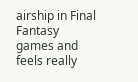airship in Final Fantasy games and feels really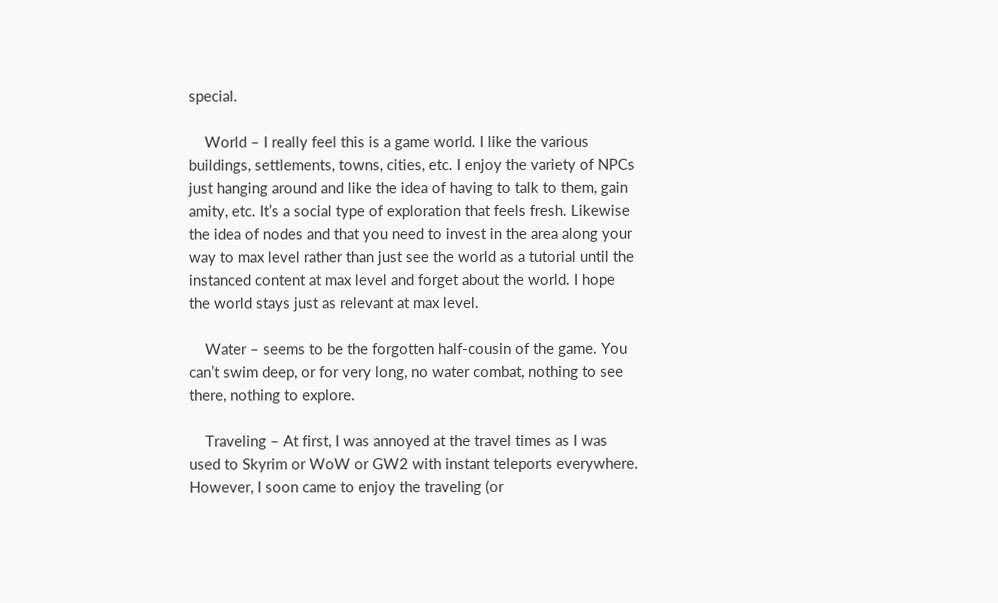special.

    World – I really feel this is a game world. I like the various buildings, settlements, towns, cities, etc. I enjoy the variety of NPCs just hanging around and like the idea of having to talk to them, gain amity, etc. It’s a social type of exploration that feels fresh. Likewise the idea of nodes and that you need to invest in the area along your way to max level rather than just see the world as a tutorial until the instanced content at max level and forget about the world. I hope the world stays just as relevant at max level.

    Water – seems to be the forgotten half-cousin of the game. You can’t swim deep, or for very long, no water combat, nothing to see there, nothing to explore.

    Traveling – At first, I was annoyed at the travel times as I was used to Skyrim or WoW or GW2 with instant teleports everywhere. However, I soon came to enjoy the traveling (or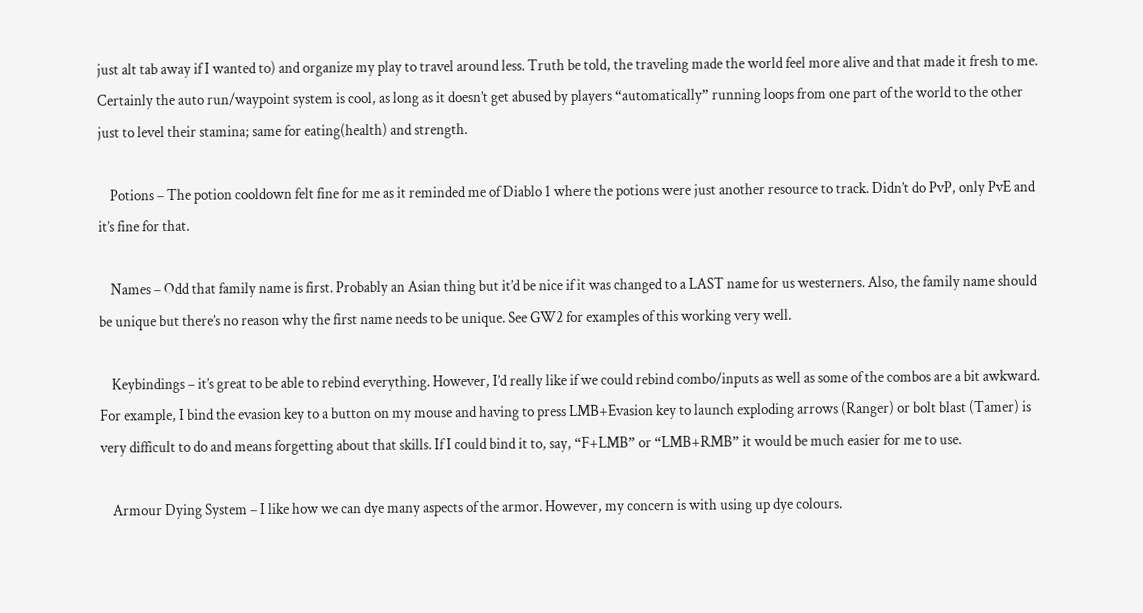just alt tab away if I wanted to) and organize my play to travel around less. Truth be told, the traveling made the world feel more alive and that made it fresh to me. Certainly the auto run/waypoint system is cool, as long as it doesn’t get abused by players “automatically” running loops from one part of the world to the other just to level their stamina; same for eating(health) and strength.

    Potions – The potion cooldown felt fine for me as it reminded me of Diablo 1 where the potions were just another resource to track. Didn’t do PvP, only PvE and it’s fine for that.

    Names – Odd that family name is first. Probably an Asian thing but it’d be nice if it was changed to a LAST name for us westerners. Also, the family name should be unique but there’s no reason why the first name needs to be unique. See GW2 for examples of this working very well.

    Keybindings – it’s great to be able to rebind everything. However, I’d really like if we could rebind combo/inputs as well as some of the combos are a bit awkward. For example, I bind the evasion key to a button on my mouse and having to press LMB+Evasion key to launch exploding arrows (Ranger) or bolt blast (Tamer) is very difficult to do and means forgetting about that skills. If I could bind it to, say, “F+LMB” or “LMB+RMB” it would be much easier for me to use.

    Armour Dying System – I like how we can dye many aspects of the armor. However, my concern is with using up dye colours.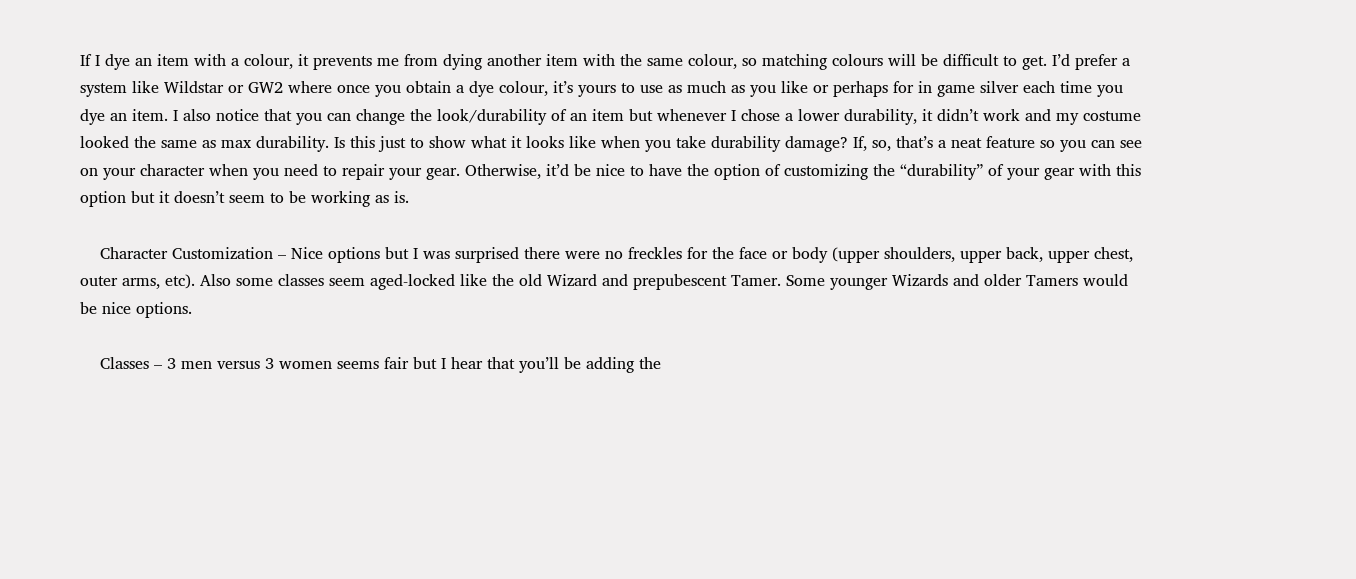If I dye an item with a colour, it prevents me from dying another item with the same colour, so matching colours will be difficult to get. I’d prefer a system like Wildstar or GW2 where once you obtain a dye colour, it’s yours to use as much as you like or perhaps for in game silver each time you dye an item. I also notice that you can change the look/durability of an item but whenever I chose a lower durability, it didn’t work and my costume looked the same as max durability. Is this just to show what it looks like when you take durability damage? If, so, that’s a neat feature so you can see on your character when you need to repair your gear. Otherwise, it’d be nice to have the option of customizing the “durability” of your gear with this option but it doesn’t seem to be working as is.

    Character Customization – Nice options but I was surprised there were no freckles for the face or body (upper shoulders, upper back, upper chest, outer arms, etc). Also some classes seem aged-locked like the old Wizard and prepubescent Tamer. Some younger Wizards and older Tamers would be nice options.

    Classes – 3 men versus 3 women seems fair but I hear that you’ll be adding the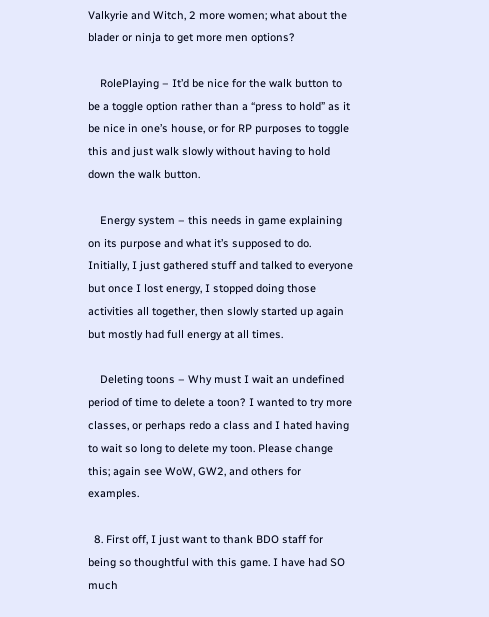Valkyrie and Witch, 2 more women; what about the blader or ninja to get more men options?

    RolePlaying – It’d be nice for the walk button to be a toggle option rather than a “press to hold” as it be nice in one’s house, or for RP purposes to toggle this and just walk slowly without having to hold down the walk button.

    Energy system – this needs in game explaining on its purpose and what it’s supposed to do. Initially, I just gathered stuff and talked to everyone but once I lost energy, I stopped doing those activities all together, then slowly started up again but mostly had full energy at all times.

    Deleting toons – Why must I wait an undefined period of time to delete a toon? I wanted to try more classes, or perhaps redo a class and I hated having to wait so long to delete my toon. Please change this; again see WoW, GW2, and others for examples.

  8. First off, I just want to thank BDO staff for being so thoughtful with this game. I have had SO much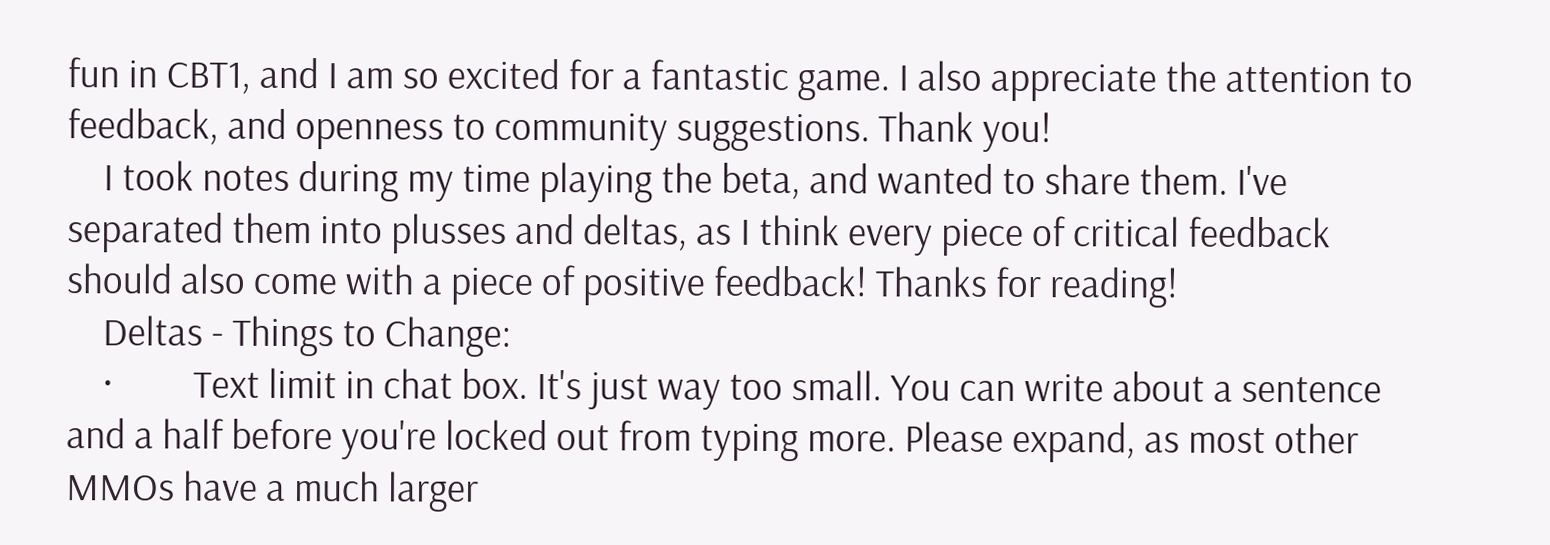fun in CBT1, and I am so excited for a fantastic game. I also appreciate the attention to feedback, and openness to community suggestions. Thank you!
    I took notes during my time playing the beta, and wanted to share them. I've separated them into plusses and deltas, as I think every piece of critical feedback should also come with a piece of positive feedback! Thanks for reading!
    Deltas - Things to Change:
    ·         Text limit in chat box. It's just way too small. You can write about a sentence and a half before you're locked out from typing more. Please expand, as most other MMOs have a much larger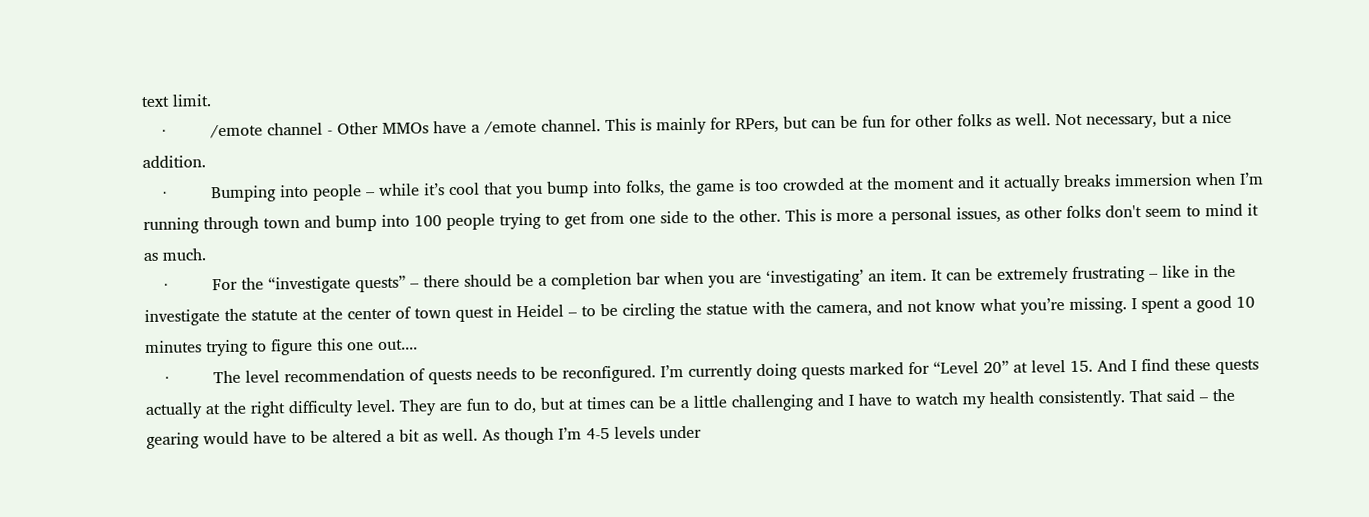text limit.
    ·         /emote channel - Other MMOs have a /emote channel. This is mainly for RPers, but can be fun for other folks as well. Not necessary, but a nice addition.
    ·         Bumping into people – while it’s cool that you bump into folks, the game is too crowded at the moment and it actually breaks immersion when I’m running through town and bump into 100 people trying to get from one side to the other. This is more a personal issues, as other folks don't seem to mind it as much.
    ·         For the “investigate quests” – there should be a completion bar when you are ‘investigating’ an item. It can be extremely frustrating – like in the investigate the statute at the center of town quest in Heidel – to be circling the statue with the camera, and not know what you’re missing. I spent a good 10 minutes trying to figure this one out....
    ·         The level recommendation of quests needs to be reconfigured. I’m currently doing quests marked for “Level 20” at level 15. And I find these quests actually at the right difficulty level. They are fun to do, but at times can be a little challenging and I have to watch my health consistently. That said – the gearing would have to be altered a bit as well. As though I’m 4-5 levels under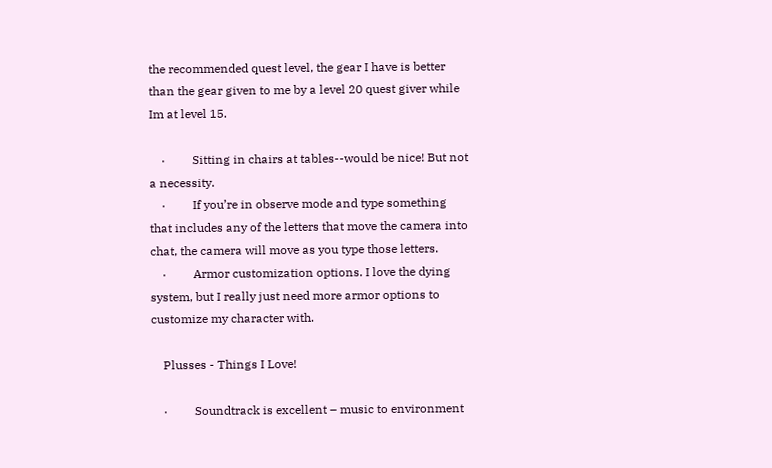the recommended quest level, the gear I have is better than the gear given to me by a level 20 quest giver while Im at level 15.

    ·         Sitting in chairs at tables--would be nice! But not a necessity.
    ·         If you’re in observe mode and type something that includes any of the letters that move the camera into chat, the camera will move as you type those letters.
    ·         Armor customization options. I love the dying system, but I really just need more armor options to customize my character with.

    Plusses - Things I Love!

    ·         Soundtrack is excellent – music to environment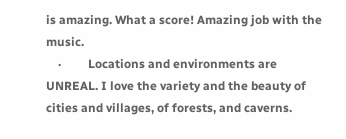is amazing. What a score! Amazing job with the music.
    ·         Locations and environments are UNREAL. I love the variety and the beauty of cities and villages, of forests, and caverns.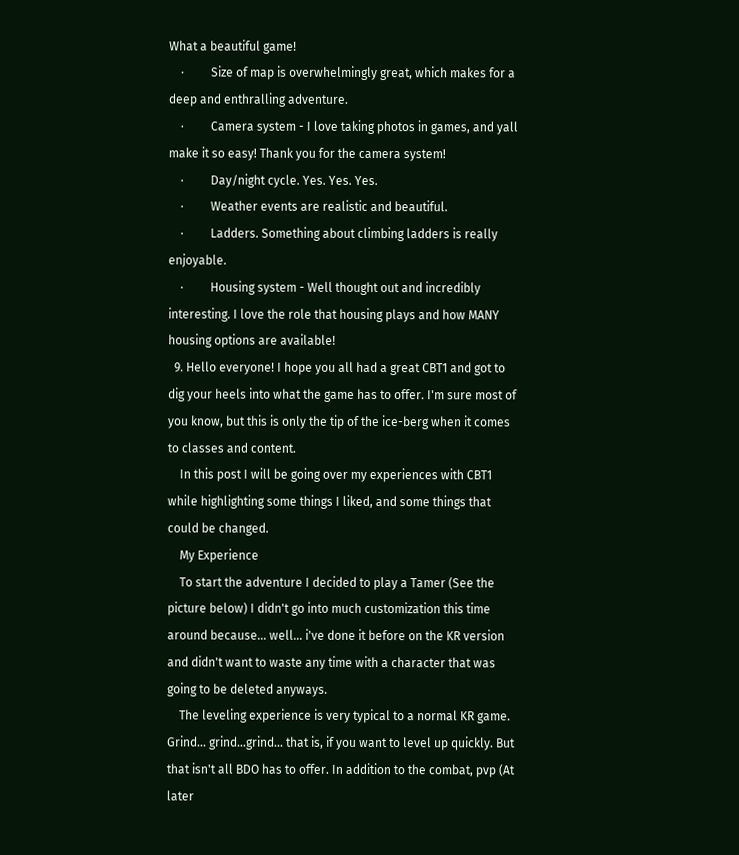What a beautiful game!
    ·         Size of map is overwhelmingly great, which makes for a deep and enthralling adventure.
    ·         Camera system - I love taking photos in games, and yall make it so easy! Thank you for the camera system!
    ·         Day/night cycle. Yes. Yes. Yes.
    ·         Weather events are realistic and beautiful.
    ·         Ladders. Something about climbing ladders is really enjoyable.
    ·         Housing system - Well thought out and incredibly interesting. I love the role that housing plays and how MANY housing options are available!
  9. Hello everyone! I hope you all had a great CBT1 and got to dig your heels into what the game has to offer. I'm sure most of you know, but this is only the tip of the ice-berg when it comes to classes and content.
    In this post I will be going over my experiences with CBT1 while highlighting some things I liked, and some things that could be changed.
    My Experience
    To start the adventure I decided to play a Tamer (See the picture below) I didn't go into much customization this time around because... well... i've done it before on the KR version and didn't want to waste any time with a character that was going to be deleted anyways.
    The leveling experience is very typical to a normal KR game. Grind... grind...grind... that is, if you want to level up quickly. But that isn't all BDO has to offer. In addition to the combat, pvp (At later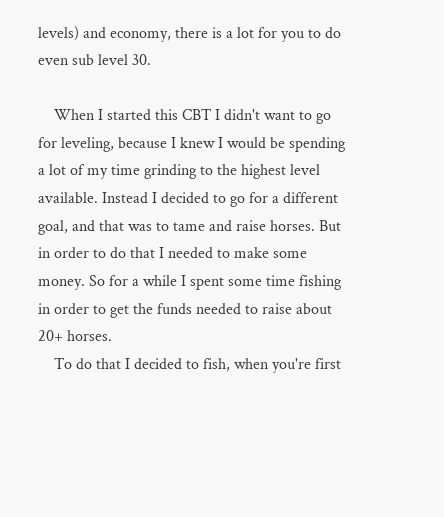levels) and economy, there is a lot for you to do even sub level 30.

    When I started this CBT I didn't want to go for leveling, because I knew I would be spending a lot of my time grinding to the highest level available. Instead I decided to go for a different goal, and that was to tame and raise horses. But in order to do that I needed to make some money. So for a while I spent some time fishing in order to get the funds needed to raise about 20+ horses.
    To do that I decided to fish, when you're first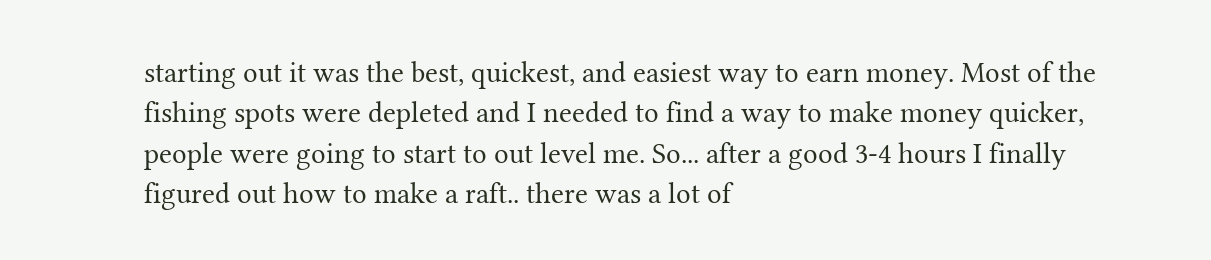starting out it was the best, quickest, and easiest way to earn money. Most of the fishing spots were depleted and I needed to find a way to make money quicker, people were going to start to out level me. So... after a good 3-4 hours I finally figured out how to make a raft.. there was a lot of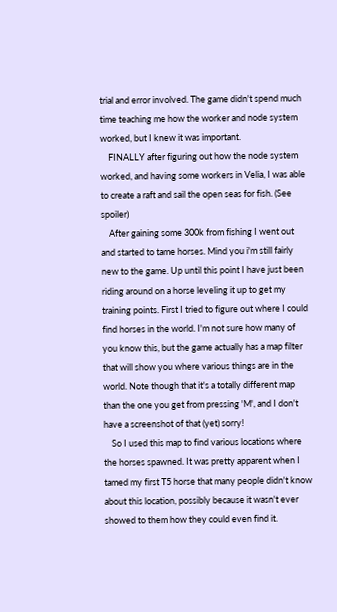trial and error involved. The game didn't spend much time teaching me how the worker and node system worked, but I knew it was important.
    FINALLY after figuring out how the node system worked, and having some workers in Velia, I was able to create a raft and sail the open seas for fish. (See spoiler)
    After gaining some 300k from fishing I went out and started to tame horses. Mind you i'm still fairly new to the game. Up until this point I have just been riding around on a horse leveling it up to get my training points. First I tried to figure out where I could find horses in the world. I'm not sure how many of you know this, but the game actually has a map filter that will show you where various things are in the world. Note though that it's a totally different map than the one you get from pressing 'M', and I don't have a screenshot of that (yet) sorry!
    So I used this map to find various locations where the horses spawned. It was pretty apparent when I tamed my first T5 horse that many people didn't know about this location, possibly because it wasn't ever showed to them how they could even find it.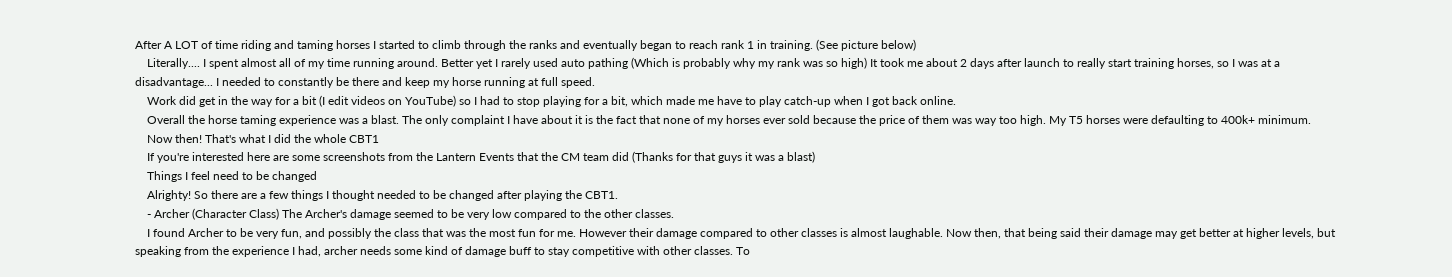After A LOT of time riding and taming horses I started to climb through the ranks and eventually began to reach rank 1 in training. (See picture below)
    Literally.... I spent almost all of my time running around. Better yet I rarely used auto pathing (Which is probably why my rank was so high) It took me about 2 days after launch to really start training horses, so I was at a disadvantage... I needed to constantly be there and keep my horse running at full speed.
    Work did get in the way for a bit (I edit videos on YouTube) so I had to stop playing for a bit, which made me have to play catch-up when I got back online.
    Overall the horse taming experience was a blast. The only complaint I have about it is the fact that none of my horses ever sold because the price of them was way too high. My T5 horses were defaulting to 400k+ minimum.
    Now then! That's what I did the whole CBT1
    If you're interested here are some screenshots from the Lantern Events that the CM team did (Thanks for that guys it was a blast)
    Things I feel need to be changed
    Alrighty! So there are a few things I thought needed to be changed after playing the CBT1.
    - Archer (Character Class) The Archer's damage seemed to be very low compared to the other classes.
    I found Archer to be very fun, and possibly the class that was the most fun for me. However their damage compared to other classes is almost laughable. Now then, that being said their damage may get better at higher levels, but speaking from the experience I had, archer needs some kind of damage buff to stay competitive with other classes. To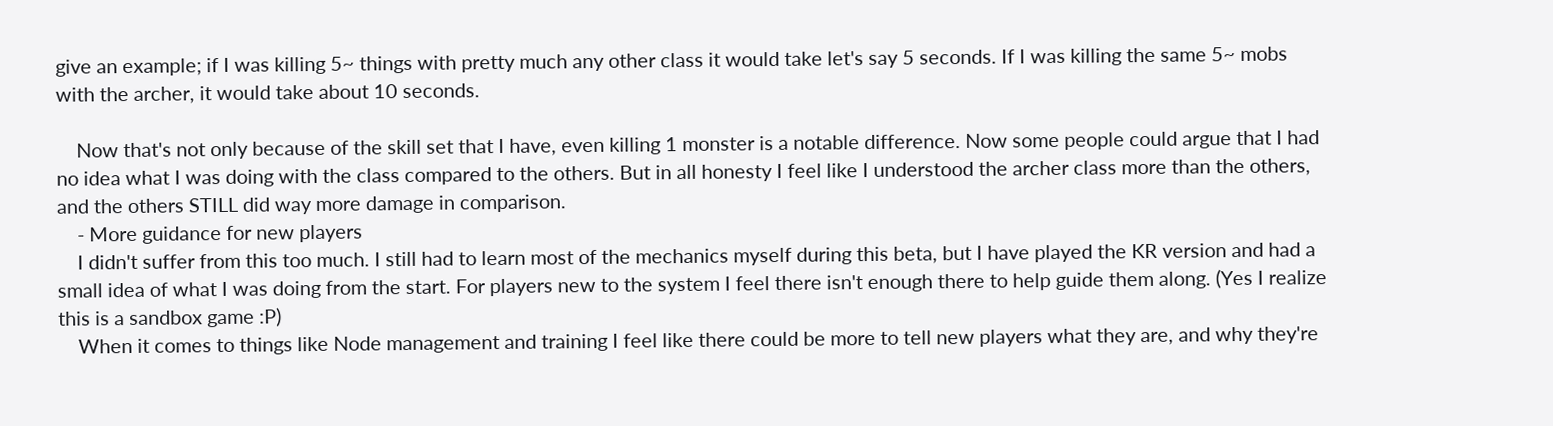give an example; if I was killing 5~ things with pretty much any other class it would take let's say 5 seconds. If I was killing the same 5~ mobs with the archer, it would take about 10 seconds.

    Now that's not only because of the skill set that I have, even killing 1 monster is a notable difference. Now some people could argue that I had no idea what I was doing with the class compared to the others. But in all honesty I feel like I understood the archer class more than the others, and the others STILL did way more damage in comparison.
    - More guidance for new players
    I didn't suffer from this too much. I still had to learn most of the mechanics myself during this beta, but I have played the KR version and had a small idea of what I was doing from the start. For players new to the system I feel there isn't enough there to help guide them along. (Yes I realize this is a sandbox game :P)
    When it comes to things like Node management and training I feel like there could be more to tell new players what they are, and why they're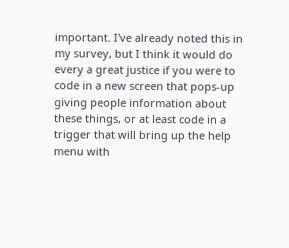important. I've already noted this in my survey, but I think it would do every a great justice if you were to code in a new screen that pops-up giving people information about these things, or at least code in a trigger that will bring up the help menu with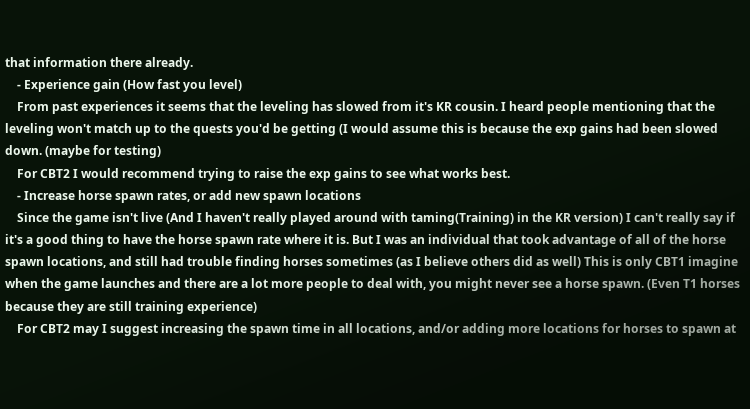that information there already.
    - Experience gain (How fast you level)
    From past experiences it seems that the leveling has slowed from it's KR cousin. I heard people mentioning that the leveling won't match up to the quests you'd be getting (I would assume this is because the exp gains had been slowed down. (maybe for testing)
    For CBT2 I would recommend trying to raise the exp gains to see what works best.
    - Increase horse spawn rates, or add new spawn locations
    Since the game isn't live (And I haven't really played around with taming(Training) in the KR version) I can't really say if it's a good thing to have the horse spawn rate where it is. But I was an individual that took advantage of all of the horse spawn locations, and still had trouble finding horses sometimes (as I believe others did as well) This is only CBT1 imagine when the game launches and there are a lot more people to deal with, you might never see a horse spawn. (Even T1 horses because they are still training experience)
    For CBT2 may I suggest increasing the spawn time in all locations, and/or adding more locations for horses to spawn at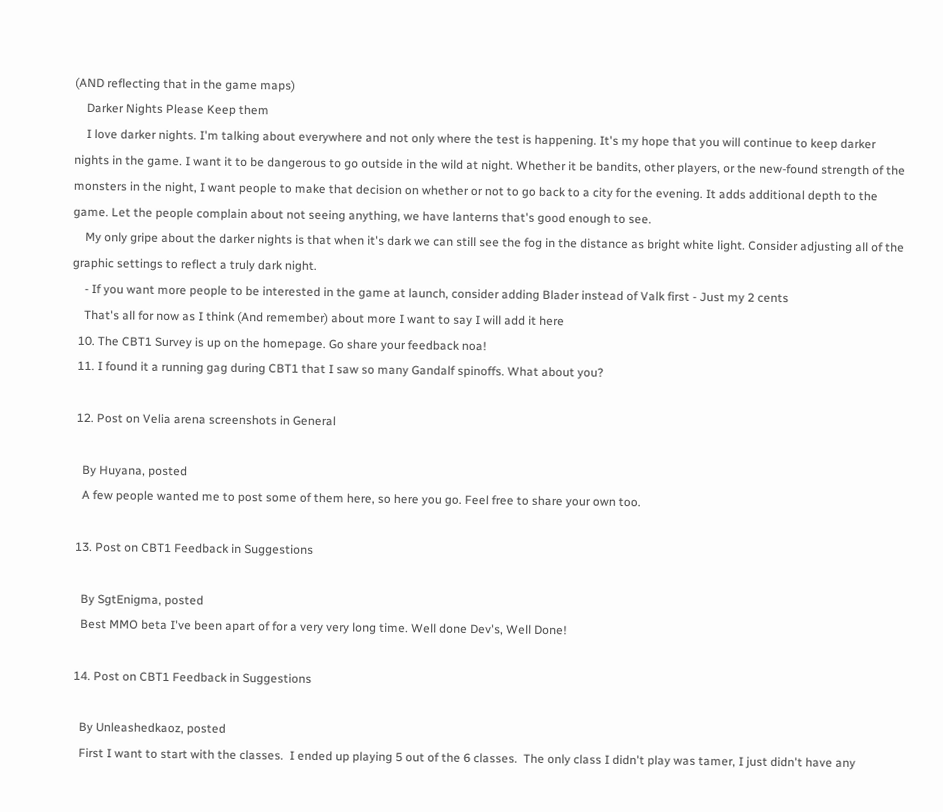(AND reflecting that in the game maps)
    Darker Nights Please Keep them
    I love darker nights. I'm talking about everywhere and not only where the test is happening. It's my hope that you will continue to keep darker nights in the game. I want it to be dangerous to go outside in the wild at night. Whether it be bandits, other players, or the new-found strength of the monsters in the night, I want people to make that decision on whether or not to go back to a city for the evening. It adds additional depth to the game. Let the people complain about not seeing anything, we have lanterns that's good enough to see.
    My only gripe about the darker nights is that when it's dark we can still see the fog in the distance as bright white light. Consider adjusting all of the graphic settings to reflect a truly dark night.
    - If you want more people to be interested in the game at launch, consider adding Blader instead of Valk first - Just my 2 cents
    That's all for now as I think (And remember) about more I want to say I will add it here
  10. The CBT1 Survey is up on the homepage. Go share your feedback noa!
  11. I found it a running gag during CBT1 that I saw so many Gandalf spinoffs. What about you?

  12. Post on Velia arena screenshots in General

    By Huyana, posted
    A few people wanted me to post some of them here, so here you go. Feel free to share your own too.

  13. Post on CBT1 Feedback in Suggestions

    By SgtEnigma, posted
    Best MMO beta I've been apart of for a very very long time. Well done Dev's, Well Done!

  14. Post on CBT1 Feedback in Suggestions

    By Unleashedkaoz, posted
    First I want to start with the classes.  I ended up playing 5 out of the 6 classes.  The only class I didn't play was tamer, I just didn't have any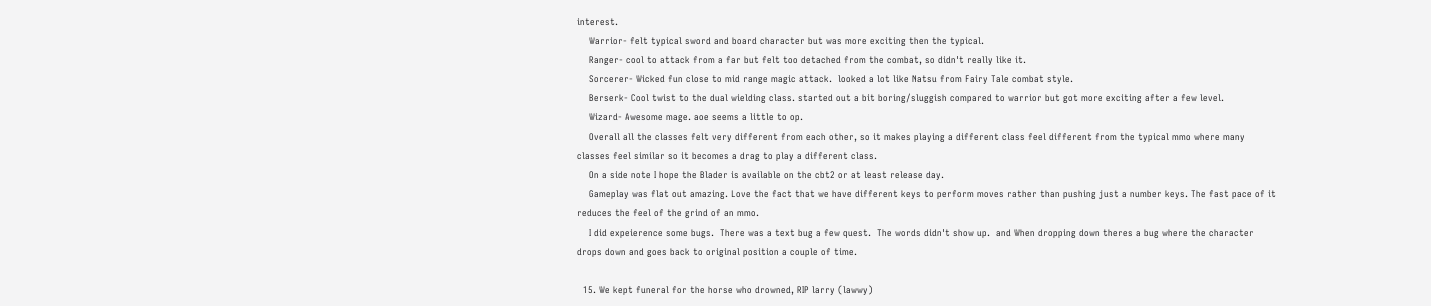interest.
    Warrior- felt typical sword and board character but was more exciting then the typical.
    Ranger- cool to attack from a far but felt too detached from the combat, so didn't really like it.
    Sorcerer- Wicked fun close to mid range magic attack.  looked a lot like Natsu from Fairy Tale combat style.
    Berserk- Cool twist to the dual wielding class. started out a bit boring/sluggish compared to warrior but got more exciting after a few level.
    Wizard- Awesome mage. aoe seems a little to op.
    Overall all the classes felt very different from each other, so it makes playing a different class feel different from the typical mmo where many classes feel similar so it becomes a drag to play a different class.
    On a side note I hope the Blader is available on the cbt2 or at least release day.
    Gameplay was flat out amazing. Love the fact that we have different keys to perform moves rather than pushing just a number keys. The fast pace of it reduces the feel of the grind of an mmo.
    I did expeierence some bugs.  There was a text bug a few quest.  The words didn't show up.  and When dropping down theres a bug where the character drops down and goes back to original position a couple of time.

  15. We kept funeral for the horse who drowned, RIP larry (lawwy)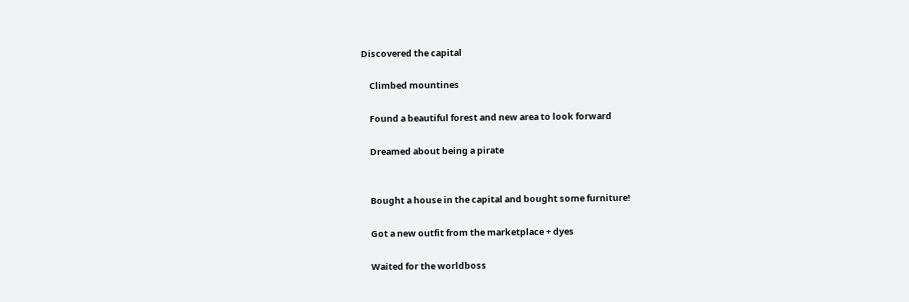Discovered the capital

    Climbed mountines

    Found a beautiful forest and new area to look forward

    Dreamed about being a pirate


    Bought a house in the capital and bought some furniture!

    Got a new outfit from the marketplace + dyes

    Waited for the worldboss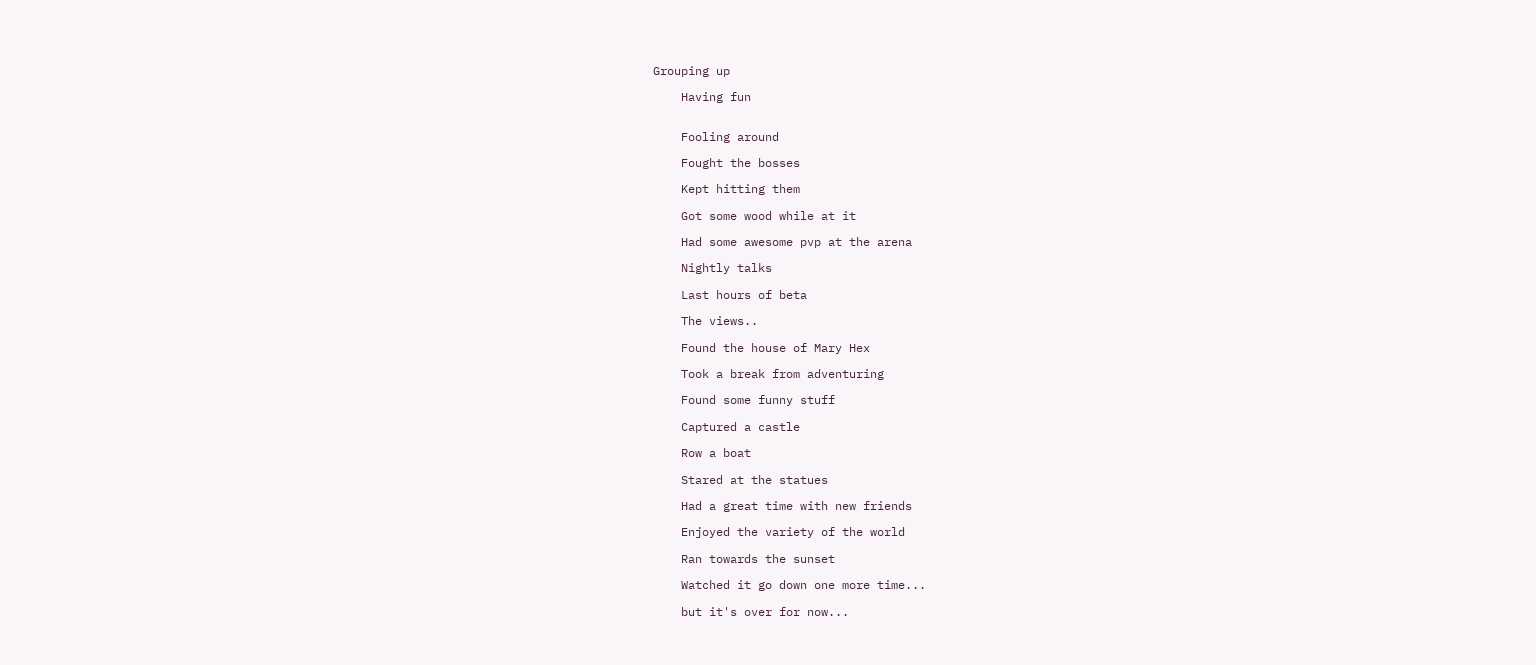Grouping up

    Having fun


    Fooling around

    Fought the bosses

    Kept hitting them

    Got some wood while at it

    Had some awesome pvp at the arena

    Nightly talks

    Last hours of beta

    The views..

    Found the house of Mary Hex

    Took a break from adventuring

    Found some funny stuff

    Captured a castle

    Row a boat

    Stared at the statues

    Had a great time with new friends

    Enjoyed the variety of the world

    Ran towards the sunset

    Watched it go down one more time...

    but it's over for now...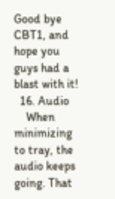Good bye CBT1, and hope you guys had a blast with it!
  16. Audio
    When minimizing to tray, the audio keeps going. That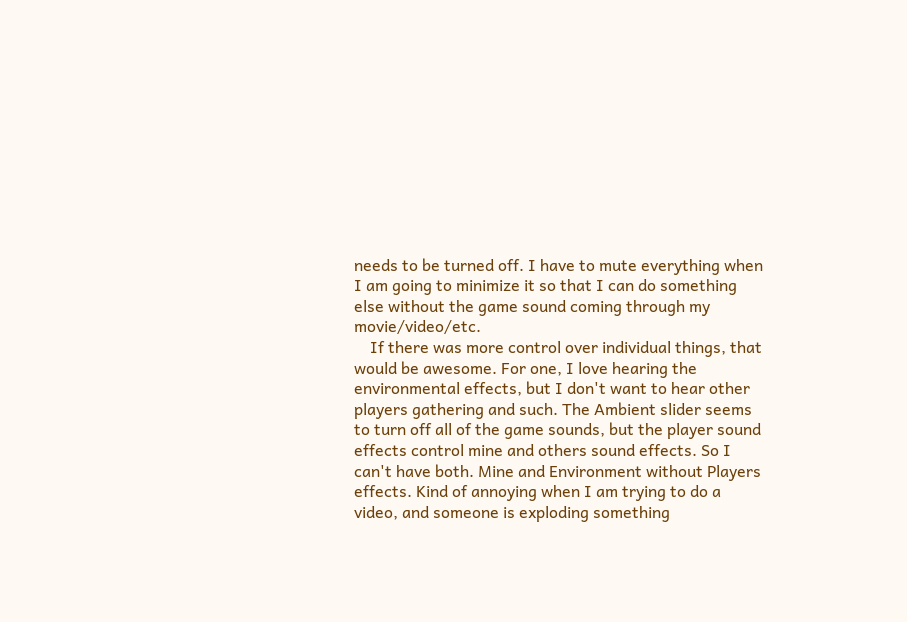needs to be turned off. I have to mute everything when I am going to minimize it so that I can do something else without the game sound coming through my movie/video/etc.
    If there was more control over individual things, that would be awesome. For one, I love hearing the environmental effects, but I don't want to hear other players gathering and such. The Ambient slider seems to turn off all of the game sounds, but the player sound effects control mine and others sound effects. So I can't have both. Mine and Environment without Players effects. Kind of annoying when I am trying to do a video, and someone is exploding something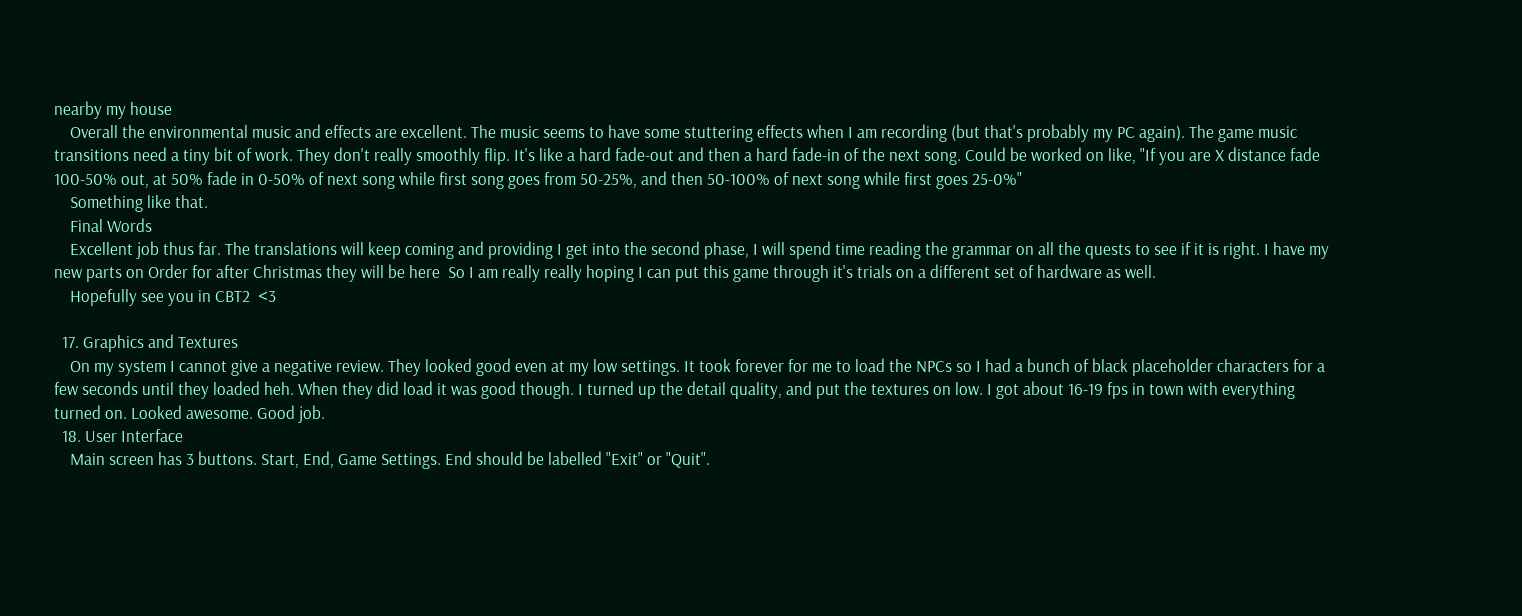nearby my house
    Overall the environmental music and effects are excellent. The music seems to have some stuttering effects when I am recording (but that's probably my PC again). The game music transitions need a tiny bit of work. They don't really smoothly flip. It's like a hard fade-out and then a hard fade-in of the next song. Could be worked on like, "If you are X distance fade 100-50% out, at 50% fade in 0-50% of next song while first song goes from 50-25%, and then 50-100% of next song while first goes 25-0%"
    Something like that.
    Final Words
    Excellent job thus far. The translations will keep coming and providing I get into the second phase, I will spend time reading the grammar on all the quests to see if it is right. I have my new parts on Order for after Christmas they will be here  So I am really really hoping I can put this game through it's trials on a different set of hardware as well.
    Hopefully see you in CBT2  <3

  17. Graphics and Textures
    On my system I cannot give a negative review. They looked good even at my low settings. It took forever for me to load the NPCs so I had a bunch of black placeholder characters for a few seconds until they loaded heh. When they did load it was good though. I turned up the detail quality, and put the textures on low. I got about 16-19 fps in town with everything turned on. Looked awesome. Good job.
  18. User Interface
    Main screen has 3 buttons. Start, End, Game Settings. End should be labelled "Exit" or "Quit".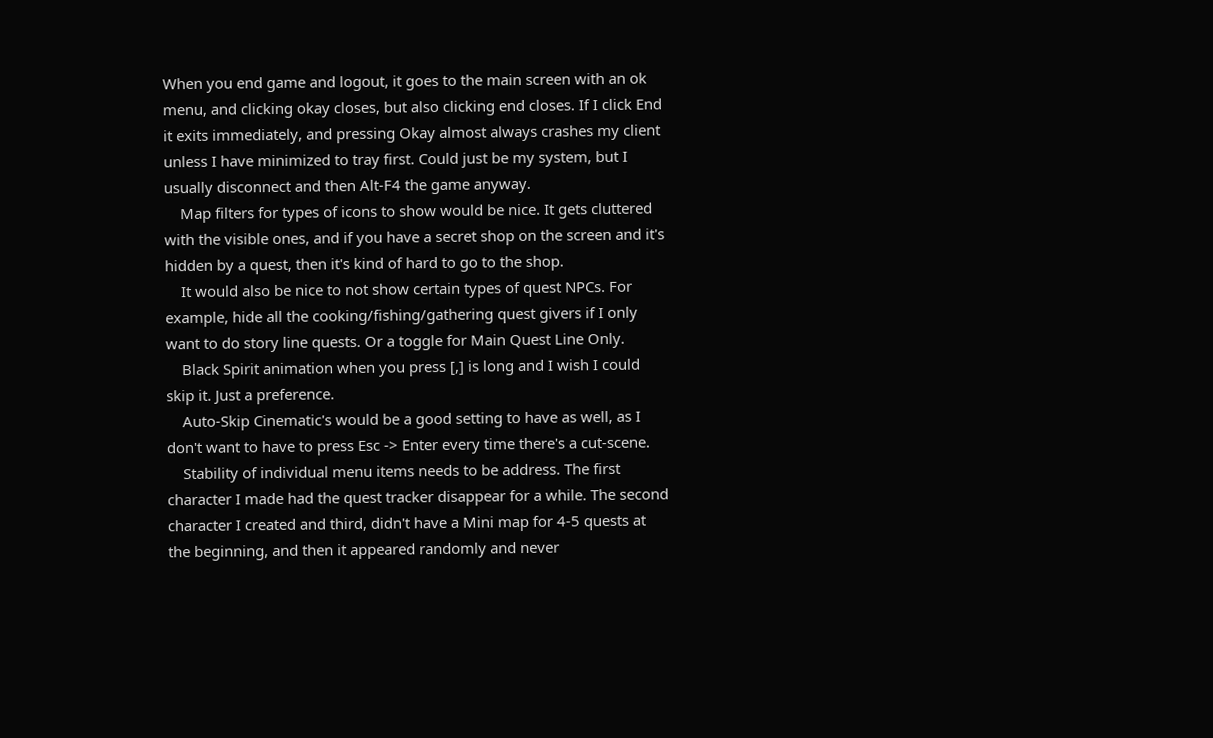When you end game and logout, it goes to the main screen with an ok menu, and clicking okay closes, but also clicking end closes. If I click End it exits immediately, and pressing Okay almost always crashes my client unless I have minimized to tray first. Could just be my system, but I usually disconnect and then Alt-F4 the game anyway.
    Map filters for types of icons to show would be nice. It gets cluttered with the visible ones, and if you have a secret shop on the screen and it's hidden by a quest, then it's kind of hard to go to the shop.
    It would also be nice to not show certain types of quest NPCs. For example, hide all the cooking/fishing/gathering quest givers if I only want to do story line quests. Or a toggle for Main Quest Line Only.
    Black Spirit animation when you press [,] is long and I wish I could skip it. Just a preference.
    Auto-Skip Cinematic's would be a good setting to have as well, as I don't want to have to press Esc -> Enter every time there's a cut-scene.
    Stability of individual menu items needs to be address. The first character I made had the quest tracker disappear for a while. The second character I created and third, didn't have a Mini map for 4-5 quests at the beginning, and then it appeared randomly and never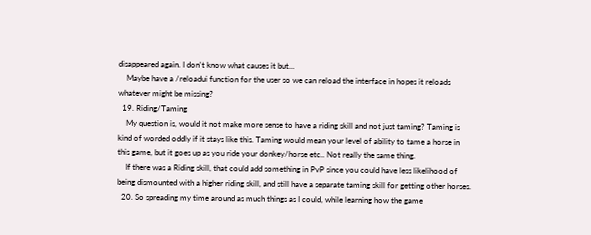disappeared again. I don't know what causes it but...
    Maybe have a /reloadui function for the user so we can reload the interface in hopes it reloads whatever might be missing?
  19. Riding/Taming
    My question is, would it not make more sense to have a riding skill and not just taming? Taming is kind of worded oddly if it stays like this. Taming would mean your level of ability to tame a horse in this game, but it goes up as you ride your donkey/horse etc.. Not really the same thing.
    If there was a Riding skill, that could add something in PvP since you could have less likelihood of being dismounted with a higher riding skill, and still have a separate taming skill for getting other horses.
  20. So spreading my time around as much things as I could, while learning how the game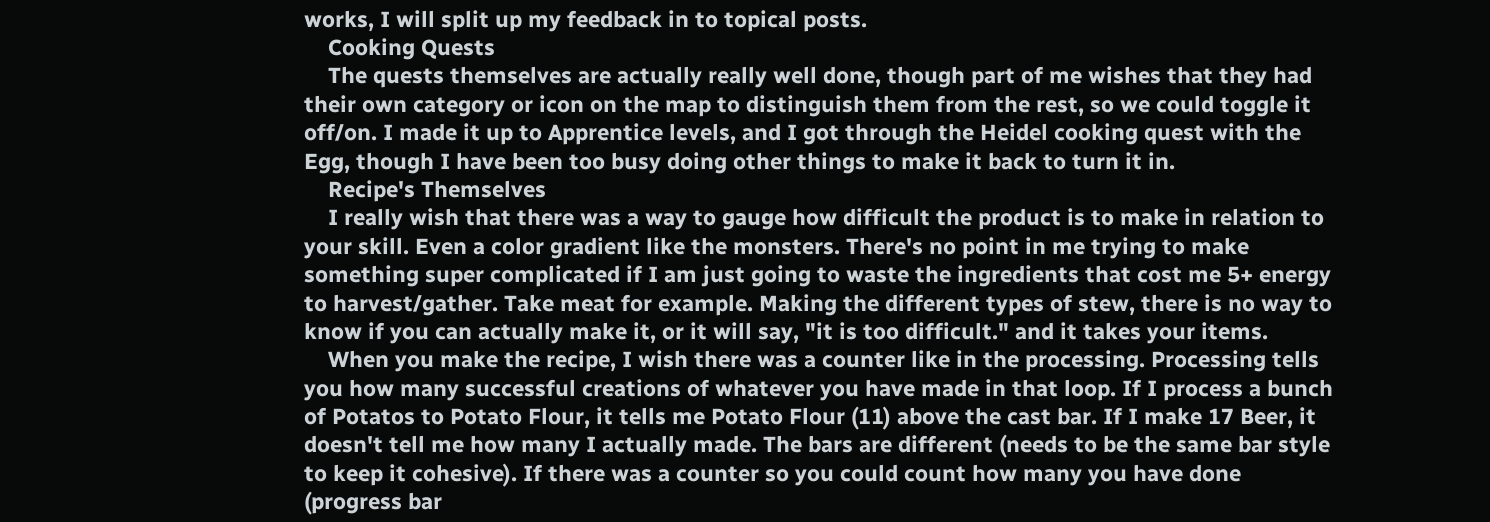works, I will split up my feedback in to topical posts.
    Cooking Quests
    The quests themselves are actually really well done, though part of me wishes that they had their own category or icon on the map to distinguish them from the rest, so we could toggle it off/on. I made it up to Apprentice levels, and I got through the Heidel cooking quest with the Egg, though I have been too busy doing other things to make it back to turn it in.
    Recipe's Themselves
    I really wish that there was a way to gauge how difficult the product is to make in relation to your skill. Even a color gradient like the monsters. There's no point in me trying to make something super complicated if I am just going to waste the ingredients that cost me 5+ energy to harvest/gather. Take meat for example. Making the different types of stew, there is no way to know if you can actually make it, or it will say, "it is too difficult." and it takes your items.
    When you make the recipe, I wish there was a counter like in the processing. Processing tells you how many successful creations of whatever you have made in that loop. If I process a bunch of Potatos to Potato Flour, it tells me Potato Flour (11) above the cast bar. If I make 17 Beer, it doesn't tell me how many I actually made. The bars are different (needs to be the same bar style to keep it cohesive). If there was a counter so you could count how many you have done (progress bar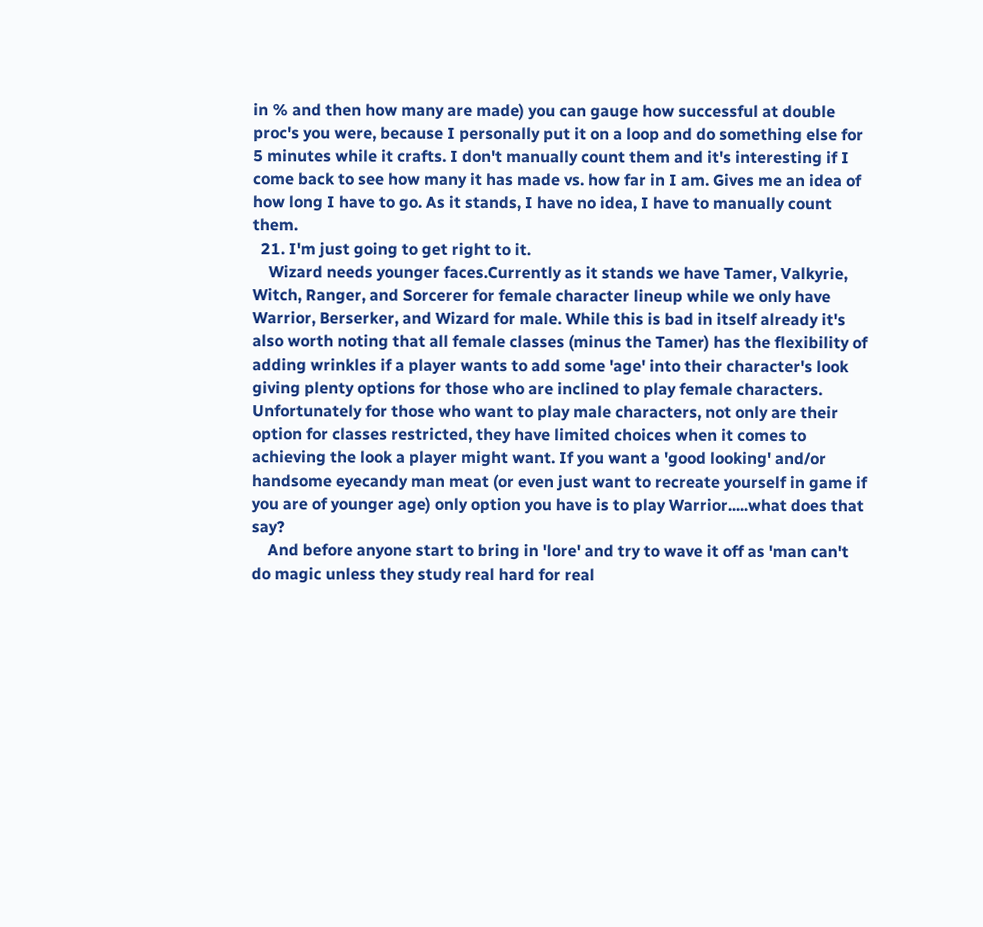in % and then how many are made) you can gauge how successful at double proc's you were, because I personally put it on a loop and do something else for 5 minutes while it crafts. I don't manually count them and it's interesting if I come back to see how many it has made vs. how far in I am. Gives me an idea of how long I have to go. As it stands, I have no idea, I have to manually count them.
  21. I'm just going to get right to it.
    Wizard needs younger faces.Currently as it stands we have Tamer, Valkyrie, Witch, Ranger, and Sorcerer for female character lineup while we only have Warrior, Berserker, and Wizard for male. While this is bad in itself already it's also worth noting that all female classes (minus the Tamer) has the flexibility of adding wrinkles if a player wants to add some 'age' into their character's look giving plenty options for those who are inclined to play female characters. Unfortunately for those who want to play male characters, not only are their option for classes restricted, they have limited choices when it comes to achieving the look a player might want. If you want a 'good looking' and/or handsome eyecandy man meat (or even just want to recreate yourself in game if you are of younger age) only option you have is to play Warrior.....what does that say?
    And before anyone start to bring in 'lore' and try to wave it off as 'man can't do magic unless they study real hard for real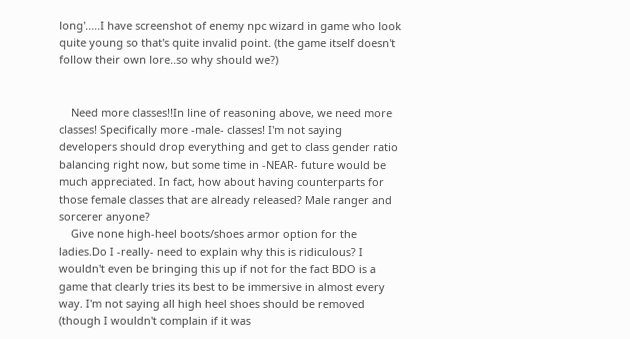long'.....I have screenshot of enemy npc wizard in game who look quite young so that's quite invalid point. (the game itself doesn't follow their own lore..so why should we?)


    Need more classes!!In line of reasoning above, we need more classes! Specifically more -male- classes! I'm not saying developers should drop everything and get to class gender ratio balancing right now, but some time in -NEAR- future would be much appreciated. In fact, how about having counterparts for those female classes that are already released? Male ranger and sorcerer anyone?
    Give none high-heel boots/shoes armor option for the ladies.Do I -really- need to explain why this is ridiculous? I wouldn't even be bringing this up if not for the fact BDO is a game that clearly tries its best to be immersive in almost every way. I'm not saying all high heel shoes should be removed (though I wouldn't complain if it was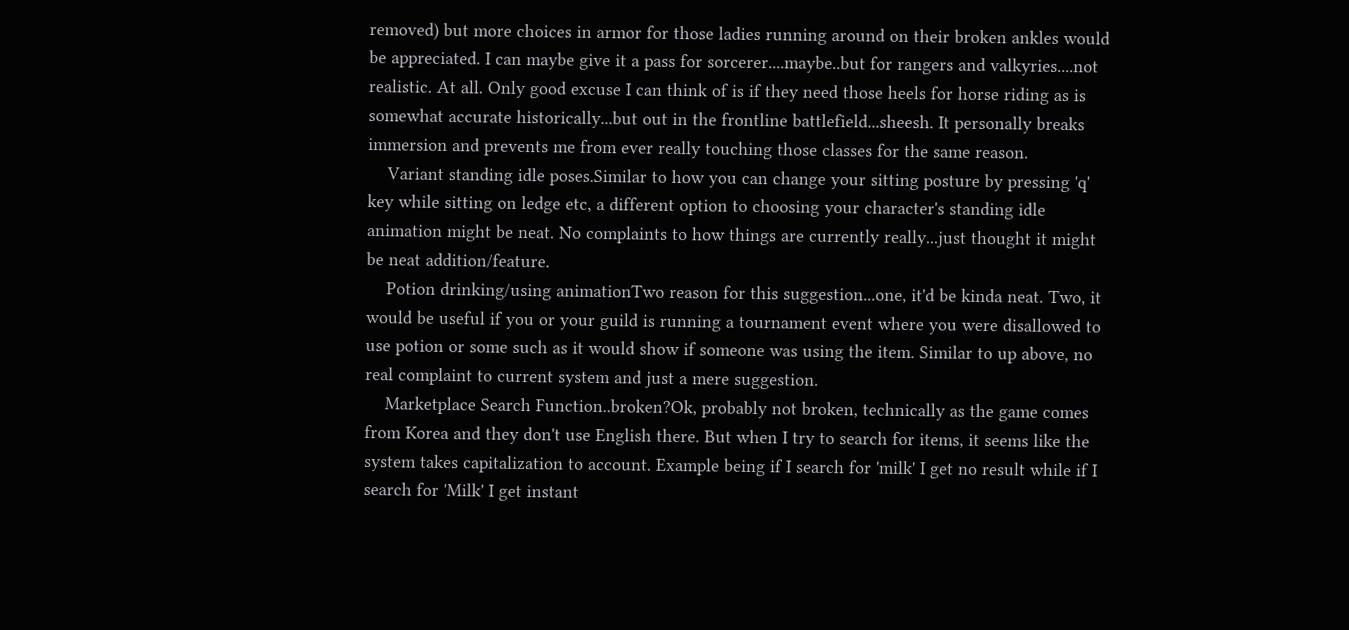removed) but more choices in armor for those ladies running around on their broken ankles would be appreciated. I can maybe give it a pass for sorcerer....maybe..but for rangers and valkyries....not realistic. At all. Only good excuse I can think of is if they need those heels for horse riding as is somewhat accurate historically...but out in the frontline battlefield...sheesh. It personally breaks immersion and prevents me from ever really touching those classes for the same reason.
    Variant standing idle poses.Similar to how you can change your sitting posture by pressing 'q' key while sitting on ledge etc, a different option to choosing your character's standing idle animation might be neat. No complaints to how things are currently really...just thought it might be neat addition/feature.
    Potion drinking/using animationTwo reason for this suggestion...one, it'd be kinda neat. Two, it would be useful if you or your guild is running a tournament event where you were disallowed to use potion or some such as it would show if someone was using the item. Similar to up above, no real complaint to current system and just a mere suggestion.
    Marketplace Search Function..broken?Ok, probably not broken, technically as the game comes from Korea and they don't use English there. But when I try to search for items, it seems like the system takes capitalization to account. Example being if I search for 'milk' I get no result while if I search for 'Milk' I get instant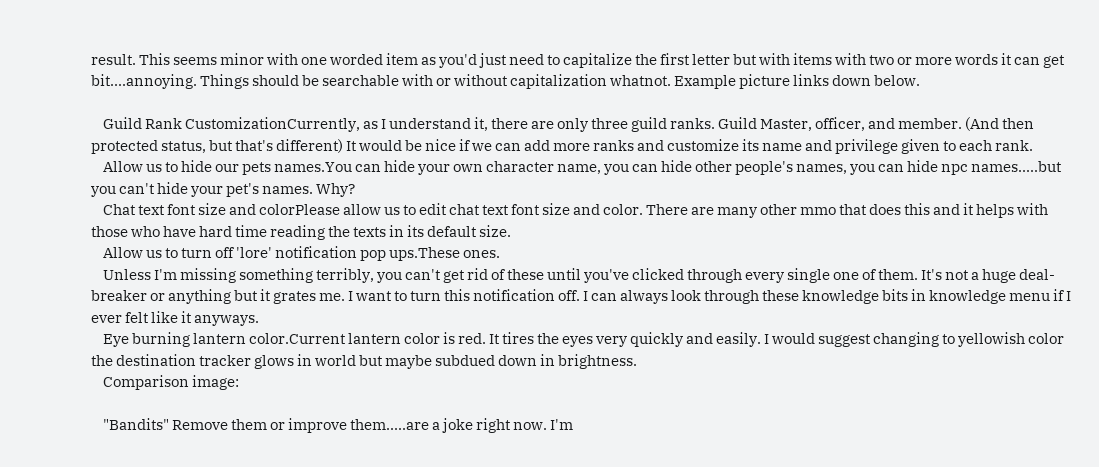result. This seems minor with one worded item as you'd just need to capitalize the first letter but with items with two or more words it can get bit....annoying. Things should be searchable with or without capitalization whatnot. Example picture links down below.

    Guild Rank CustomizationCurrently, as I understand it, there are only three guild ranks. Guild Master, officer, and member. (And then protected status, but that's different) It would be nice if we can add more ranks and customize its name and privilege given to each rank.
    Allow us to hide our pets names.You can hide your own character name, you can hide other people's names, you can hide npc names.....but you can't hide your pet's names. Why?
    Chat text font size and colorPlease allow us to edit chat text font size and color. There are many other mmo that does this and it helps with those who have hard time reading the texts in its default size.
    Allow us to turn off 'lore' notification pop ups.These ones.
    Unless I'm missing something terribly, you can't get rid of these until you've clicked through every single one of them. It's not a huge deal-breaker or anything but it grates me. I want to turn this notification off. I can always look through these knowledge bits in knowledge menu if I ever felt like it anyways.
    Eye burning lantern color.Current lantern color is red. It tires the eyes very quickly and easily. I would suggest changing to yellowish color the destination tracker glows in world but maybe subdued down in brightness.
    Comparison image:

    "Bandits" Remove them or improve them.....are a joke right now. I'm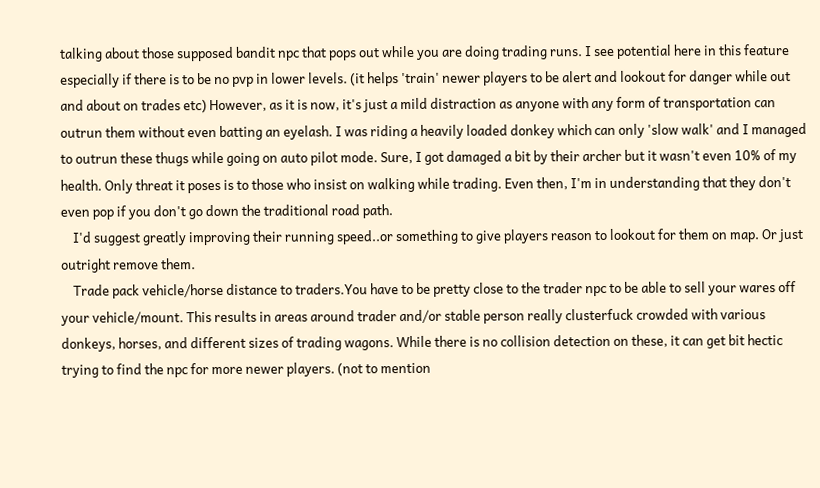talking about those supposed bandit npc that pops out while you are doing trading runs. I see potential here in this feature especially if there is to be no pvp in lower levels. (it helps 'train' newer players to be alert and lookout for danger while out and about on trades etc) However, as it is now, it's just a mild distraction as anyone with any form of transportation can outrun them without even batting an eyelash. I was riding a heavily loaded donkey which can only 'slow walk' and I managed to outrun these thugs while going on auto pilot mode. Sure, I got damaged a bit by their archer but it wasn't even 10% of my health. Only threat it poses is to those who insist on walking while trading. Even then, I'm in understanding that they don't even pop if you don't go down the traditional road path.
    I'd suggest greatly improving their running speed..or something to give players reason to lookout for them on map. Or just outright remove them.
    Trade pack vehicle/horse distance to traders.You have to be pretty close to the trader npc to be able to sell your wares off your vehicle/mount. This results in areas around trader and/or stable person really clusterfuck crowded with various donkeys, horses, and different sizes of trading wagons. While there is no collision detection on these, it can get bit hectic trying to find the npc for more newer players. (not to mention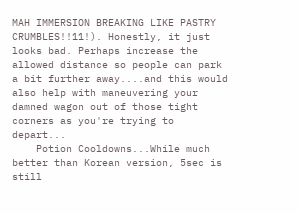MAH IMMERSION BREAKING LIKE PASTRY CRUMBLES!!11!). Honestly, it just looks bad. Perhaps increase the allowed distance so people can park a bit further away....and this would also help with maneuvering your damned wagon out of those tight corners as you're trying to depart...
    Potion Cooldowns...While much better than Korean version, 5sec is still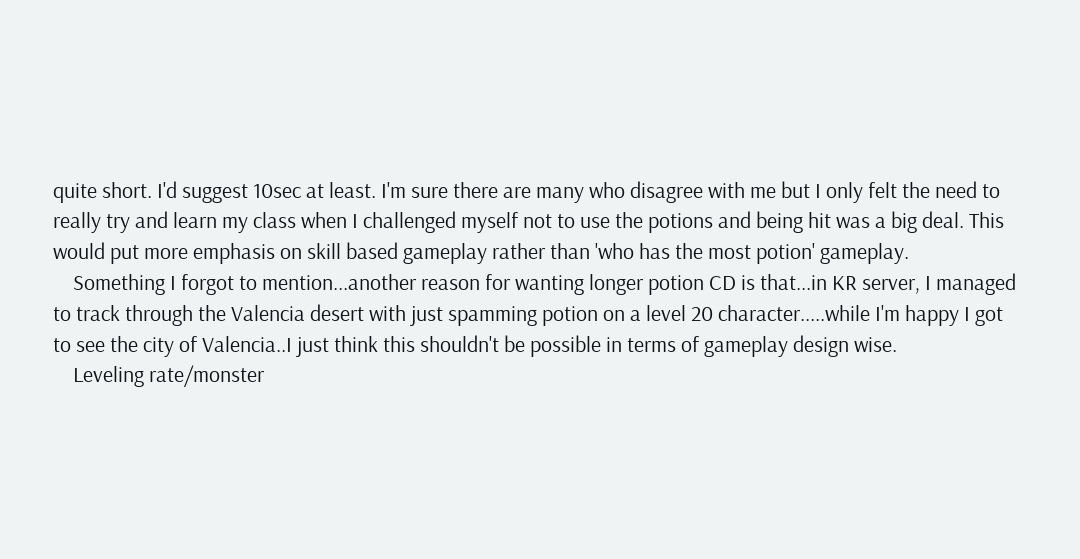quite short. I'd suggest 10sec at least. I'm sure there are many who disagree with me but I only felt the need to really try and learn my class when I challenged myself not to use the potions and being hit was a big deal. This would put more emphasis on skill based gameplay rather than 'who has the most potion' gameplay.
    Something I forgot to mention...another reason for wanting longer potion CD is that...in KR server, I managed to track through the Valencia desert with just spamming potion on a level 20 character.....while I'm happy I got to see the city of Valencia..I just think this shouldn't be possible in terms of gameplay design wise.
    Leveling rate/monster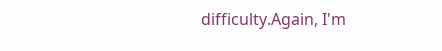difficulty.Again, I'm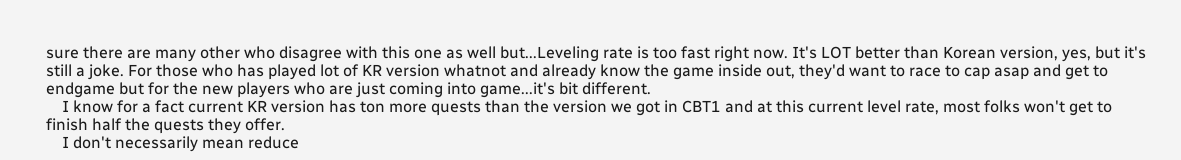sure there are many other who disagree with this one as well but...Leveling rate is too fast right now. It's LOT better than Korean version, yes, but it's still a joke. For those who has played lot of KR version whatnot and already know the game inside out, they'd want to race to cap asap and get to endgame but for the new players who are just coming into game...it's bit different.
    I know for a fact current KR version has ton more quests than the version we got in CBT1 and at this current level rate, most folks won't get to finish half the quests they offer.
    I don't necessarily mean reduce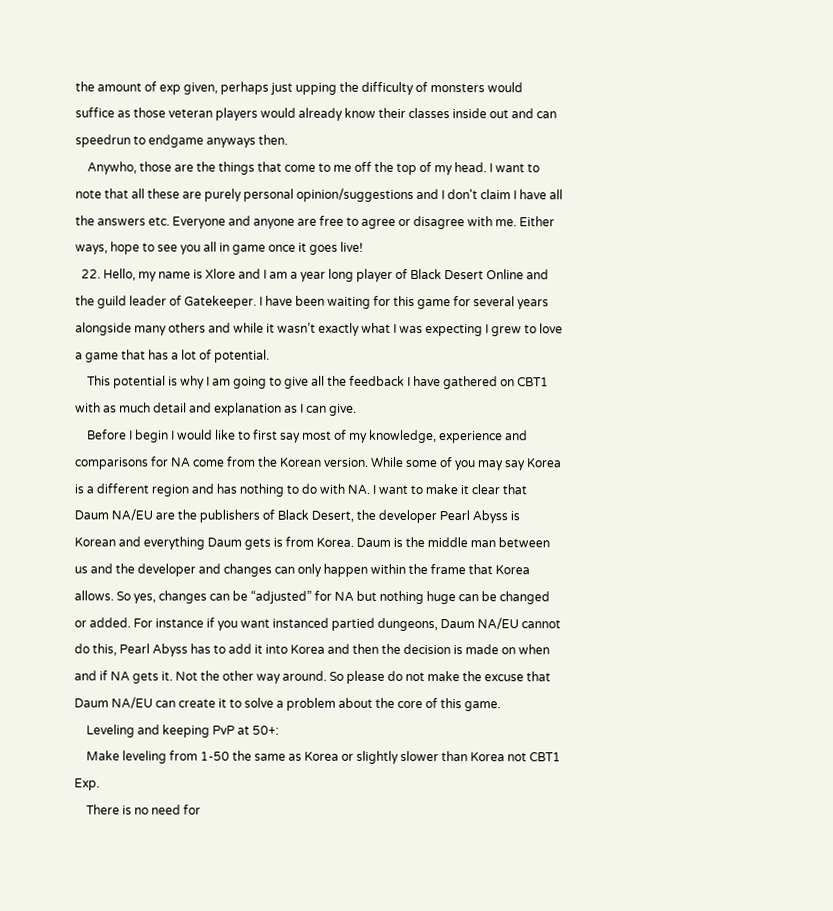the amount of exp given, perhaps just upping the difficulty of monsters would suffice as those veteran players would already know their classes inside out and can speedrun to endgame anyways then.
    Anywho, those are the things that come to me off the top of my head. I want to note that all these are purely personal opinion/suggestions and I don't claim I have all the answers etc. Everyone and anyone are free to agree or disagree with me. Either ways, hope to see you all in game once it goes live!
  22. Hello, my name is Xlore and I am a year long player of Black Desert Online and the guild leader of Gatekeeper. I have been waiting for this game for several years alongside many others and while it wasn’t exactly what I was expecting I grew to love a game that has a lot of potential.
    This potential is why I am going to give all the feedback I have gathered on CBT1 with as much detail and explanation as I can give.
    Before I begin I would like to first say most of my knowledge, experience and comparisons for NA come from the Korean version. While some of you may say Korea is a different region and has nothing to do with NA. I want to make it clear that Daum NA/EU are the publishers of Black Desert, the developer Pearl Abyss is Korean and everything Daum gets is from Korea. Daum is the middle man between us and the developer and changes can only happen within the frame that Korea allows. So yes, changes can be “adjusted” for NA but nothing huge can be changed or added. For instance if you want instanced partied dungeons, Daum NA/EU cannot do this, Pearl Abyss has to add it into Korea and then the decision is made on when and if NA gets it. Not the other way around. So please do not make the excuse that Daum NA/EU can create it to solve a problem about the core of this game.
    Leveling and keeping PvP at 50+:
    Make leveling from 1-50 the same as Korea or slightly slower than Korea not CBT1 Exp.
    There is no need for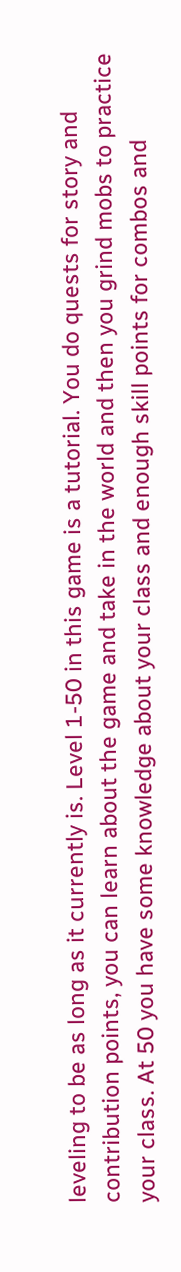leveling to be as long as it currently is. Level 1-50 in this game is a tutorial. You do quests for story and contribution points, you can learn about the game and take in the world and then you grind mobs to practice your class. At 50 you have some knowledge about your class and enough skill points for combos and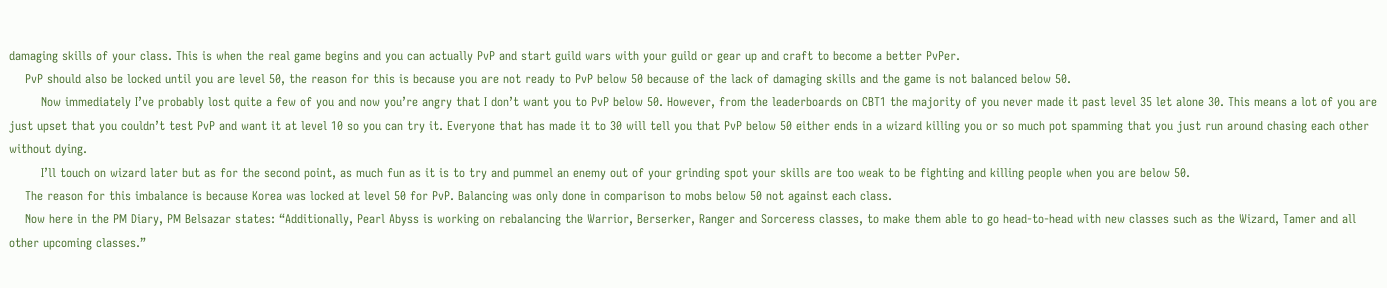damaging skills of your class. This is when the real game begins and you can actually PvP and start guild wars with your guild or gear up and craft to become a better PvPer.
    PvP should also be locked until you are level 50, the reason for this is because you are not ready to PvP below 50 because of the lack of damaging skills and the game is not balanced below 50.
        Now immediately I’ve probably lost quite a few of you and now you’re angry that I don’t want you to PvP below 50. However, from the leaderboards on CBT1 the majority of you never made it past level 35 let alone 30. This means a lot of you are just upset that you couldn’t test PvP and want it at level 10 so you can try it. Everyone that has made it to 30 will tell you that PvP below 50 either ends in a wizard killing you or so much pot spamming that you just run around chasing each other without dying.
        I’ll touch on wizard later but as for the second point, as much fun as it is to try and pummel an enemy out of your grinding spot your skills are too weak to be fighting and killing people when you are below 50.
    The reason for this imbalance is because Korea was locked at level 50 for PvP. Balancing was only done in comparison to mobs below 50 not against each class.
    Now here in the PM Diary, PM Belsazar states: “Additionally, Pearl Abyss is working on rebalancing the Warrior, Berserker, Ranger and Sorceress classes, to make them able to go head-to-head with new classes such as the Wizard, Tamer and all other upcoming classes.”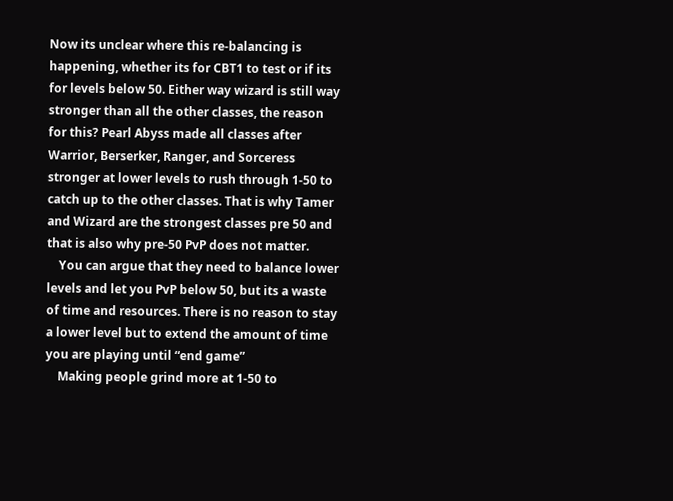Now its unclear where this re-balancing is happening, whether its for CBT1 to test or if its for levels below 50. Either way wizard is still way stronger than all the other classes, the reason for this? Pearl Abyss made all classes after Warrior, Berserker, Ranger, and Sorceress stronger at lower levels to rush through 1-50 to catch up to the other classes. That is why Tamer and Wizard are the strongest classes pre 50 and that is also why pre-50 PvP does not matter.
    You can argue that they need to balance lower levels and let you PvP below 50, but its a waste of time and resources. There is no reason to stay a lower level but to extend the amount of time you are playing until “end game”
    Making people grind more at 1-50 to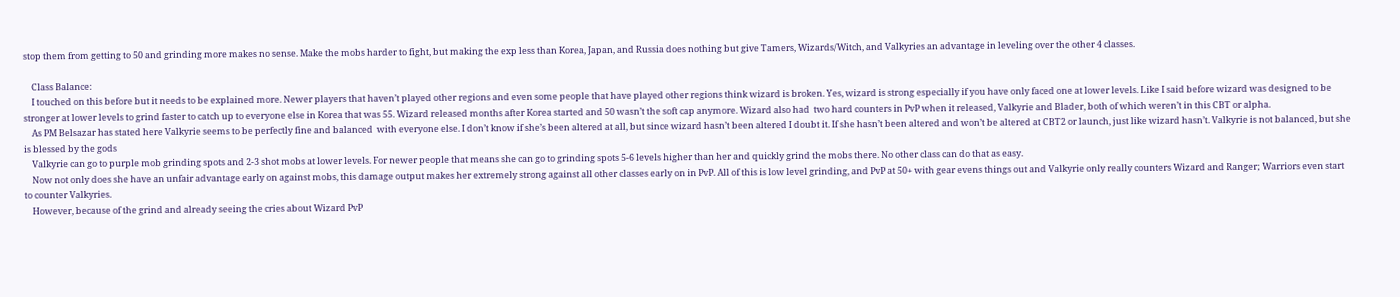stop them from getting to 50 and grinding more makes no sense. Make the mobs harder to fight, but making the exp less than Korea, Japan, and Russia does nothing but give Tamers, Wizards/Witch, and Valkyries an advantage in leveling over the other 4 classes.

    Class Balance:
    I touched on this before but it needs to be explained more. Newer players that haven’t played other regions and even some people that have played other regions think wizard is broken. Yes, wizard is strong especially if you have only faced one at lower levels. Like I said before wizard was designed to be stronger at lower levels to grind faster to catch up to everyone else in Korea that was 55. Wizard released months after Korea started and 50 wasn’t the soft cap anymore. Wizard also had  two hard counters in PvP when it released, Valkyrie and Blader, both of which weren’t in this CBT or alpha.
    As PM Belsazar has stated here Valkyrie seems to be perfectly fine and balanced  with everyone else. I don’t know if she’s been altered at all, but since wizard hasn’t been altered I doubt it. If she hasn’t been altered and won’t be altered at CBT2 or launch, just like wizard hasn’t. Valkyrie is not balanced, but she is blessed by the gods
    Valkyrie can go to purple mob grinding spots and 2-3 shot mobs at lower levels. For newer people that means she can go to grinding spots 5-6 levels higher than her and quickly grind the mobs there. No other class can do that as easy.
    Now not only does she have an unfair advantage early on against mobs, this damage output makes her extremely strong against all other classes early on in PvP. All of this is low level grinding, and PvP at 50+ with gear evens things out and Valkyrie only really counters Wizard and Ranger; Warriors even start to counter Valkyries.
    However, because of the grind and already seeing the cries about Wizard PvP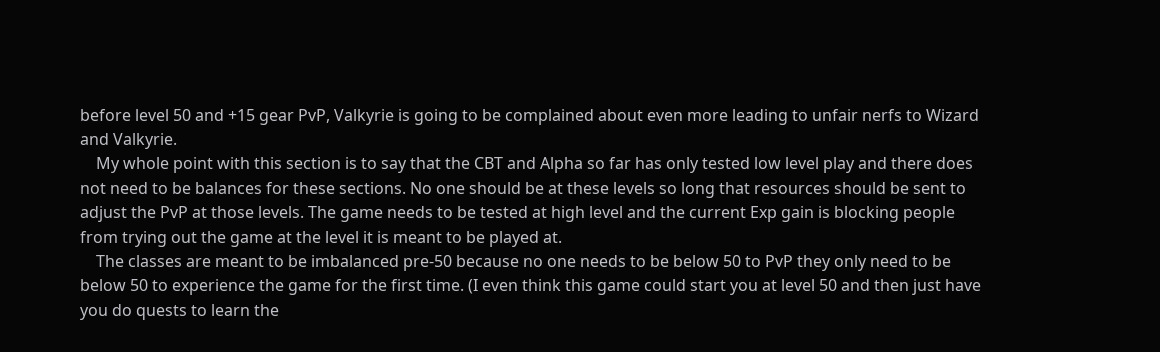before level 50 and +15 gear PvP, Valkyrie is going to be complained about even more leading to unfair nerfs to Wizard and Valkyrie.
    My whole point with this section is to say that the CBT and Alpha so far has only tested low level play and there does not need to be balances for these sections. No one should be at these levels so long that resources should be sent to adjust the PvP at those levels. The game needs to be tested at high level and the current Exp gain is blocking people from trying out the game at the level it is meant to be played at.
    The classes are meant to be imbalanced pre-50 because no one needs to be below 50 to PvP they only need to be below 50 to experience the game for the first time. (I even think this game could start you at level 50 and then just have you do quests to learn the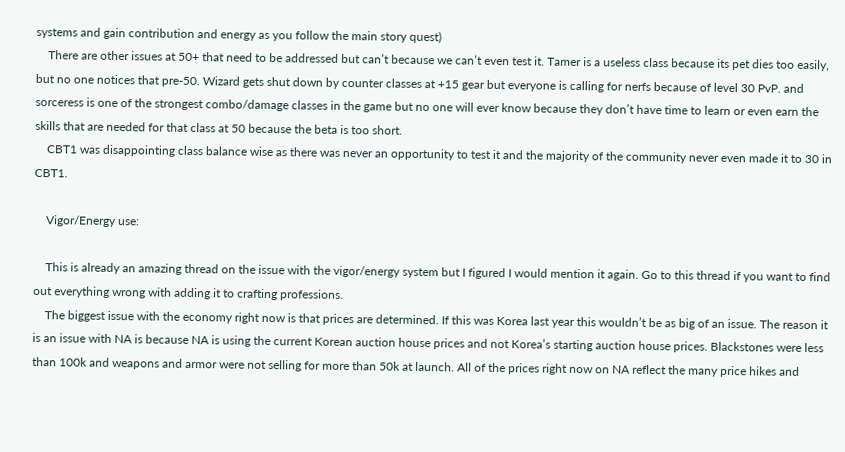systems and gain contribution and energy as you follow the main story quest)
    There are other issues at 50+ that need to be addressed but can’t because we can’t even test it. Tamer is a useless class because its pet dies too easily, but no one notices that pre-50. Wizard gets shut down by counter classes at +15 gear but everyone is calling for nerfs because of level 30 PvP. and sorceress is one of the strongest combo/damage classes in the game but no one will ever know because they don’t have time to learn or even earn the skills that are needed for that class at 50 because the beta is too short.
    CBT1 was disappointing class balance wise as there was never an opportunity to test it and the majority of the community never even made it to 30 in CBT1.

    Vigor/Energy use:

    This is already an amazing thread on the issue with the vigor/energy system but I figured I would mention it again. Go to this thread if you want to find out everything wrong with adding it to crafting professions.
    The biggest issue with the economy right now is that prices are determined. If this was Korea last year this wouldn’t be as big of an issue. The reason it is an issue with NA is because NA is using the current Korean auction house prices and not Korea’s starting auction house prices. Blackstones were less than 100k and weapons and armor were not selling for more than 50k at launch. All of the prices right now on NA reflect the many price hikes and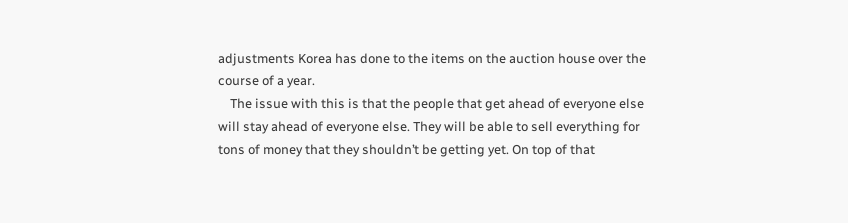adjustments Korea has done to the items on the auction house over the course of a year.
    The issue with this is that the people that get ahead of everyone else will stay ahead of everyone else. They will be able to sell everything for tons of money that they shouldn’t be getting yet. On top of that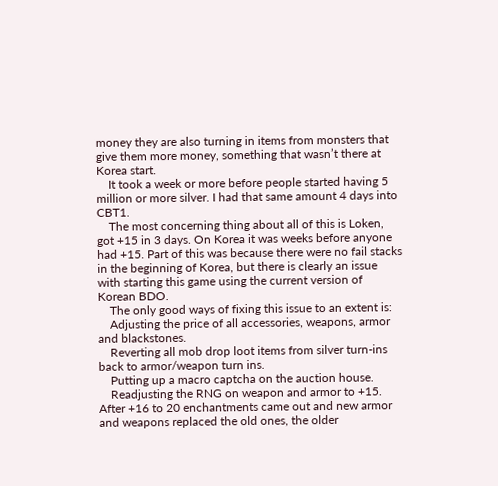money they are also turning in items from monsters that give them more money, something that wasn’t there at Korea start.
    It took a week or more before people started having 5 million or more silver. I had that same amount 4 days into CBT1.
    The most concerning thing about all of this is Loken, got +15 in 3 days. On Korea it was weeks before anyone had +15. Part of this was because there were no fail stacks in the beginning of Korea, but there is clearly an issue with starting this game using the current version of Korean BDO.
    The only good ways of fixing this issue to an extent is:
    Adjusting the price of all accessories, weapons, armor and blackstones.
    Reverting all mob drop loot items from silver turn-ins back to armor/weapon turn ins.
    Putting up a macro captcha on the auction house.
    Readjusting the RNG on weapon and armor to +15. After +16 to 20 enchantments came out and new armor and weapons replaced the old ones, the older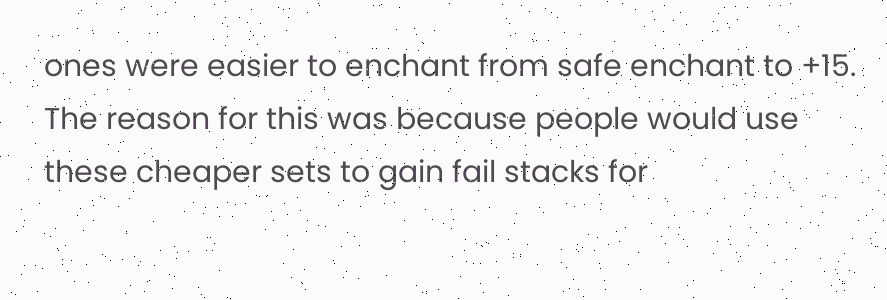ones were easier to enchant from safe enchant to +15. The reason for this was because people would use these cheaper sets to gain fail stacks for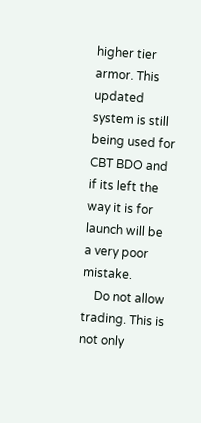higher tier armor. This updated system is still being used for CBT BDO and if its left the way it is for launch will be a very poor mistake.
    Do not allow trading. This is not only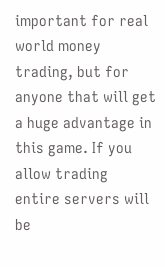important for real world money trading, but for anyone that will get a huge advantage in this game. If you allow trading entire servers will be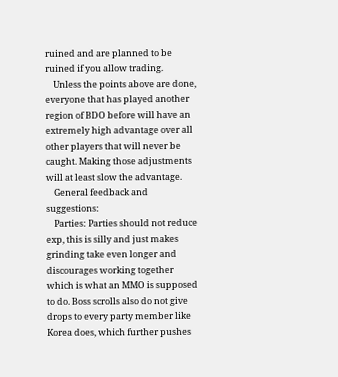ruined and are planned to be ruined if you allow trading.
    Unless the points above are done, everyone that has played another region of BDO before will have an extremely high advantage over all other players that will never be caught. Making those adjustments will at least slow the advantage.
    General feedback and suggestions:
    Parties: Parties should not reduce exp, this is silly and just makes grinding take even longer and discourages working together which is what an MMO is supposed to do. Boss scrolls also do not give drops to every party member like Korea does, which further pushes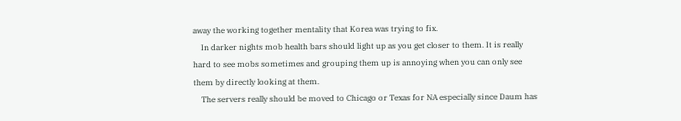away the working together mentality that Korea was trying to fix.
    In darker nights mob health bars should light up as you get closer to them. It is really hard to see mobs sometimes and grouping them up is annoying when you can only see them by directly looking at them.
    The servers really should be moved to Chicago or Texas for NA especially since Daum has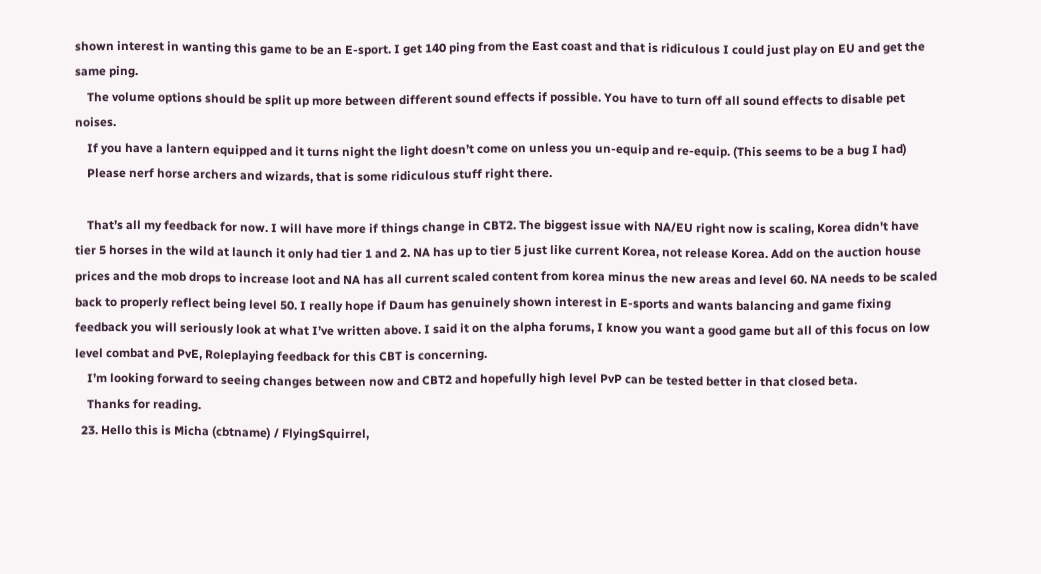shown interest in wanting this game to be an E-sport. I get 140 ping from the East coast and that is ridiculous I could just play on EU and get the same ping.
    The volume options should be split up more between different sound effects if possible. You have to turn off all sound effects to disable pet noises.
    If you have a lantern equipped and it turns night the light doesn’t come on unless you un-equip and re-equip. (This seems to be a bug I had)
    Please nerf horse archers and wizards, that is some ridiculous stuff right there.

    That’s all my feedback for now. I will have more if things change in CBT2. The biggest issue with NA/EU right now is scaling, Korea didn't have tier 5 horses in the wild at launch it only had tier 1 and 2. NA has up to tier 5 just like current Korea, not release Korea. Add on the auction house prices and the mob drops to increase loot and NA has all current scaled content from korea minus the new areas and level 60. NA needs to be scaled back to properly reflect being level 50. I really hope if Daum has genuinely shown interest in E-sports and wants balancing and game fixing feedback you will seriously look at what I’ve written above. I said it on the alpha forums, I know you want a good game but all of this focus on low level combat and PvE, Roleplaying feedback for this CBT is concerning.
    I’m looking forward to seeing changes between now and CBT2 and hopefully high level PvP can be tested better in that closed beta.
    Thanks for reading.
  23. Hello this is Micha (cbtname) / FlyingSquirrel,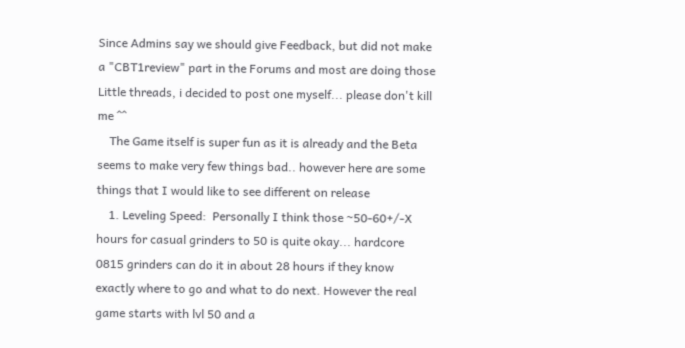Since Admins say we should give Feedback, but did not make a "CBT1review" part in the Forums and most are doing those Little threads, i decided to post one myself... please don't kill me ^^
    The Game itself is super fun as it is already and the Beta seems to make very few things bad.. however here are some things that I would like to see different on release
    1. Leveling Speed:  Personally I think those ~50-60+/-X hours for casual grinders to 50 is quite okay... hardcore 0815 grinders can do it in about 28 hours if they know exactly where to go and what to do next. However the real game starts with lvl 50 and a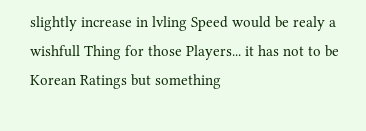slightly increase in lvling Speed would be realy a wishfull Thing for those Players... it has not to be Korean Ratings but something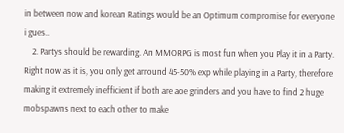in between now and korean Ratings would be an Optimum compromise for everyone i gues..
    2. Partys should be rewarding. An MMORPG is most fun when you Play it in a Party. Right now as it is, you only get arround 45-50% exp while playing in a Party, therefore making it extremely inefficient if both are aoe grinders and you have to find 2 huge mobspawns next to each other to make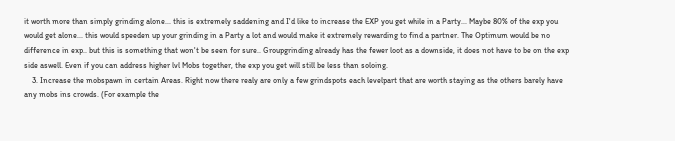it worth more than simply grinding alone... this is extremely saddening and I'd like to increase the EXP you get while in a Party... Maybe 80% of the exp you would get alone... this would speeden up your grinding in a Party a lot and would make it extremely rewarding to find a partner. The Optimum would be no difference in exp.. but this is something that won't be seen for sure.. Groupgrinding already has the fewer loot as a downside, it does not have to be on the exp side aswell. Even if you can address higher lvl Mobs together, the exp you get will still be less than soloing.
    3. Increase the mobspawn in certain Areas. Right now there realy are only a few grindspots each levelpart that are worth staying as the others barely have any mobs ins crowds. (For example the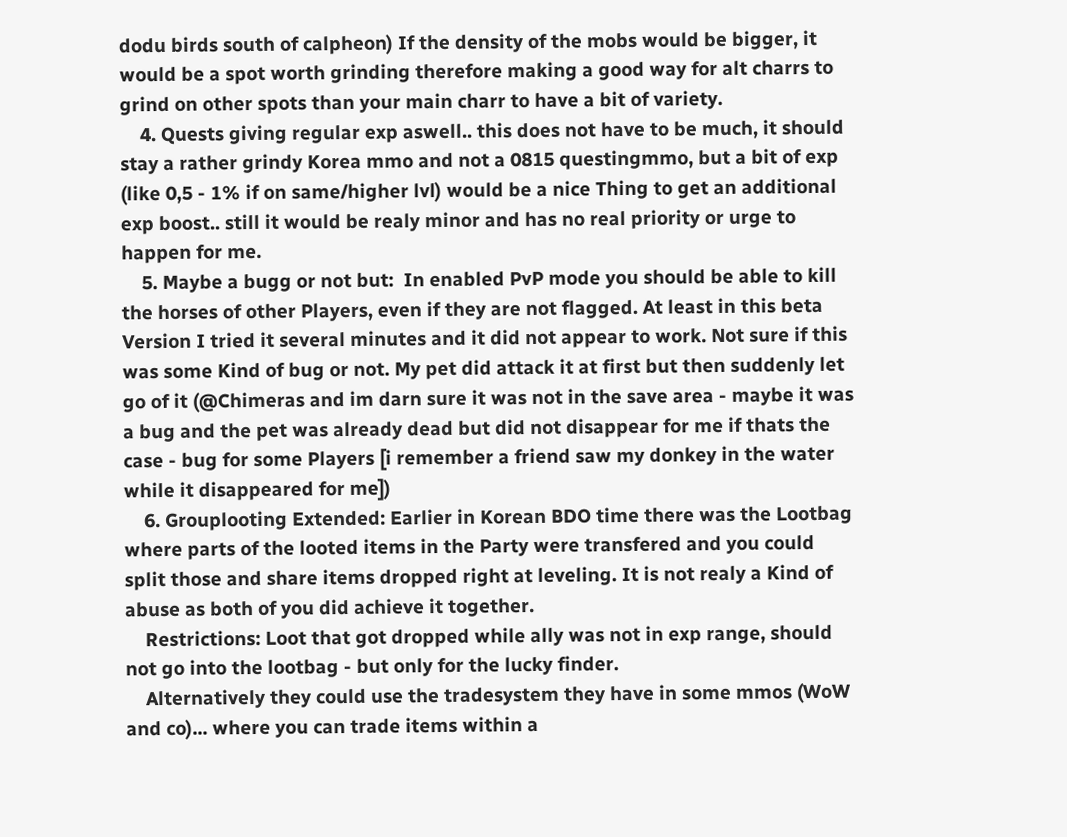dodu birds south of calpheon) If the density of the mobs would be bigger, it would be a spot worth grinding therefore making a good way for alt charrs to grind on other spots than your main charr to have a bit of variety.
    4. Quests giving regular exp aswell.. this does not have to be much, it should stay a rather grindy Korea mmo and not a 0815 questingmmo, but a bit of exp (like 0,5 - 1% if on same/higher lvl) would be a nice Thing to get an additional exp boost.. still it would be realy minor and has no real priority or urge to happen for me.
    5. Maybe a bugg or not but:  In enabled PvP mode you should be able to kill the horses of other Players, even if they are not flagged. At least in this beta Version I tried it several minutes and it did not appear to work. Not sure if this was some Kind of bug or not. My pet did attack it at first but then suddenly let go of it (@Chimeras and im darn sure it was not in the save area - maybe it was a bug and the pet was already dead but did not disappear for me if thats the case - bug for some Players [i remember a friend saw my donkey in the water while it disappeared for me])
    6. Grouplooting Extended: Earlier in Korean BDO time there was the Lootbag where parts of the looted items in the Party were transfered and you could split those and share items dropped right at leveling. It is not realy a Kind of abuse as both of you did achieve it together.
    Restrictions: Loot that got dropped while ally was not in exp range, should not go into the lootbag - but only for the lucky finder.
    Alternatively they could use the tradesystem they have in some mmos (WoW and co)... where you can trade items within a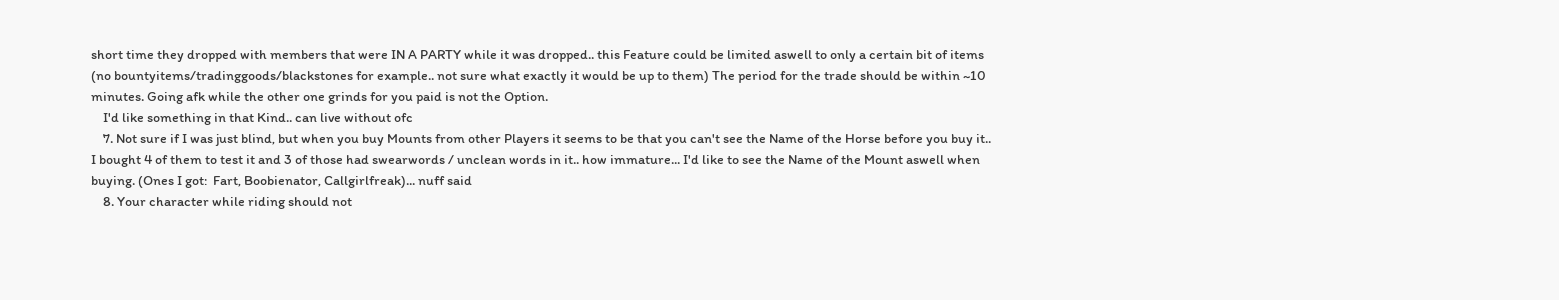short time they dropped with members that were IN A PARTY while it was dropped.. this Feature could be limited aswell to only a certain bit of items (no bountyitems/tradinggoods/blackstones for example.. not sure what exactly it would be up to them) The period for the trade should be within ~10 minutes. Going afk while the other one grinds for you paid is not the Option.
    I'd like something in that Kind.. can live without ofc
    7. Not sure if I was just blind, but when you buy Mounts from other Players it seems to be that you can't see the Name of the Horse before you buy it.. I bought 4 of them to test it and 3 of those had swearwords / unclean words in it.. how immature... I'd like to see the Name of the Mount aswell when buying. (Ones I got:  Fart, Boobienator, Callgirlfreak)... nuff said
    8. Your character while riding should not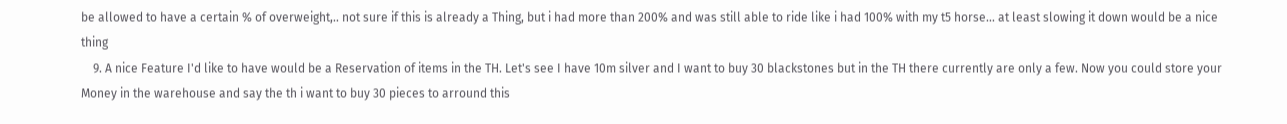be allowed to have a certain % of overweight,.. not sure if this is already a Thing, but i had more than 200% and was still able to ride like i had 100% with my t5 horse... at least slowing it down would be a nice thing
    9. A nice Feature I'd like to have would be a Reservation of items in the TH. Let's see I have 10m silver and I want to buy 30 blackstones but in the TH there currently are only a few. Now you could store your Money in the warehouse and say the th i want to buy 30 pieces to arround this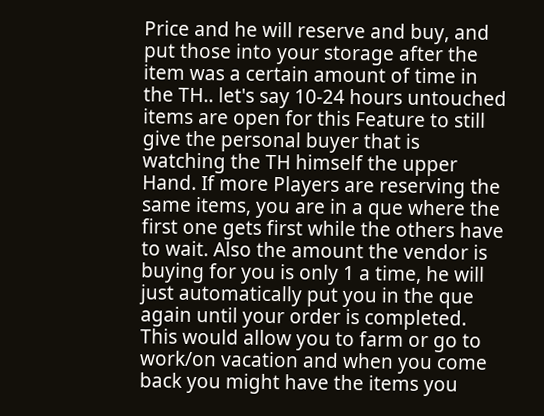Price and he will reserve and buy, and put those into your storage after the item was a certain amount of time in the TH.. let's say 10-24 hours untouched items are open for this Feature to still give the personal buyer that is watching the TH himself the upper Hand. If more Players are reserving the same items, you are in a que where the first one gets first while the others have to wait. Also the amount the vendor is buying for you is only 1 a time, he will just automatically put you in the que again until your order is completed. This would allow you to farm or go to work/on vacation and when you come back you might have the items you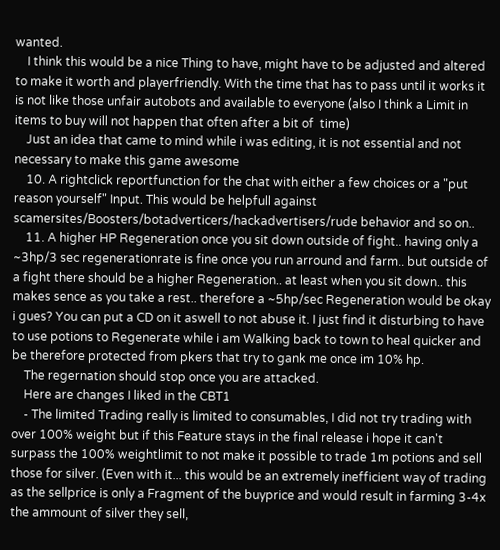wanted.
    I think this would be a nice Thing to have, might have to be adjusted and altered to make it worth and playerfriendly. With the time that has to pass until it works it is not like those unfair autobots and available to everyone (also I think a Limit in items to buy will not happen that often after a bit of  time)
    Just an idea that came to mind while i was editing, it is not essential and not necessary to make this game awesome
    10. A rightclick reportfunction for the chat with either a few choices or a "put reason yourself" Input. This would be helpfull against scamersites/Boosters/botadverticers/hackadvertisers/rude behavior and so on..
    11. A higher HP Regeneration once you sit down outside of fight.. having only a ~3hp/3 sec regenerationrate is fine once you run arround and farm.. but outside of a fight there should be a higher Regeneration.. at least when you sit down.. this makes sence as you take a rest.. therefore a ~5hp/sec Regeneration would be okay i gues? You can put a CD on it aswell to not abuse it. I just find it disturbing to have to use potions to Regenerate while i am Walking back to town to heal quicker and be therefore protected from pkers that try to gank me once im 10% hp.
    The regernation should stop once you are attacked.
    Here are changes I liked in the CBT1
    - The limited Trading really is limited to consumables, I did not try trading with over 100% weight but if this Feature stays in the final release i hope it can't surpass the 100% weightlimit to not make it possible to trade 1m potions and sell those for silver. (Even with it... this would be an extremely inefficient way of trading as the sellprice is only a Fragment of the buyprice and would result in farming 3-4x the ammount of silver they sell,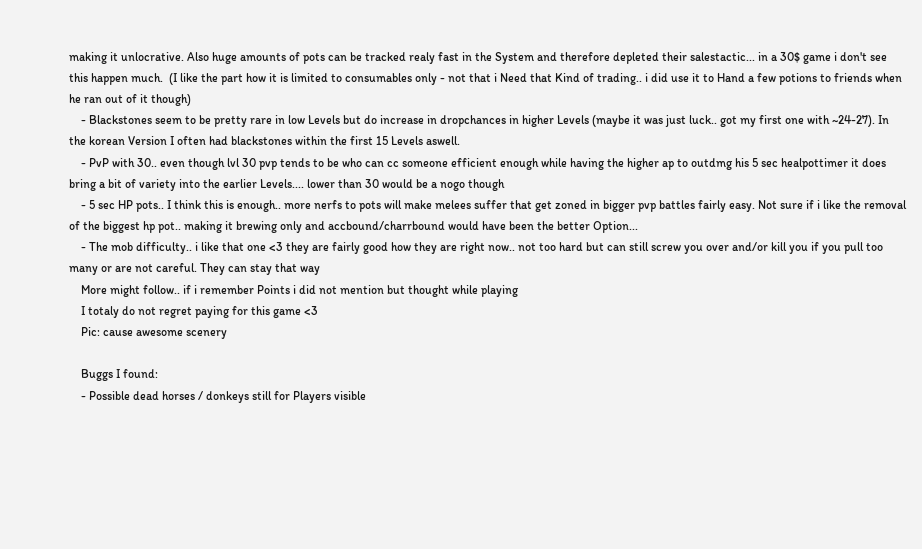making it unlocrative. Also huge amounts of pots can be tracked realy fast in the System and therefore depleted their salestactic... in a 30$ game i don't see this happen much.  (I like the part how it is limited to consumables only - not that i Need that Kind of trading.. i did use it to Hand a few potions to friends when he ran out of it though)
    - Blackstones seem to be pretty rare in low Levels but do increase in dropchances in higher Levels (maybe it was just luck.. got my first one with ~24-27). In the korean Version I often had blackstones within the first 15 Levels aswell.
    - PvP with 30.. even though lvl 30 pvp tends to be who can cc someone efficient enough while having the higher ap to outdmg his 5 sec healpottimer it does bring a bit of variety into the earlier Levels.... lower than 30 would be a nogo though
    - 5 sec HP pots.. I think this is enough.. more nerfs to pots will make melees suffer that get zoned in bigger pvp battles fairly easy. Not sure if i like the removal of the biggest hp pot.. making it brewing only and accbound/charrbound would have been the better Option...
    - The mob difficulty.. i like that one <3 they are fairly good how they are right now.. not too hard but can still screw you over and/or kill you if you pull too many or are not careful. They can stay that way
    More might follow.. if i remember Points i did not mention but thought while playing
    I totaly do not regret paying for this game <3
    Pic: cause awesome scenery

    Buggs I found:
    - Possible dead horses / donkeys still for Players visible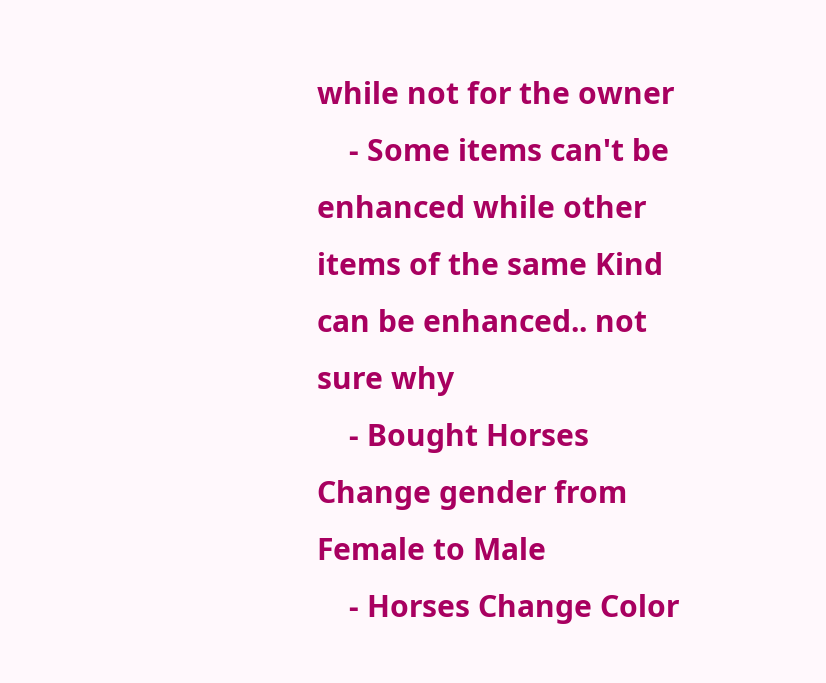while not for the owner
    - Some items can't be enhanced while other items of the same Kind can be enhanced.. not sure why
    - Bought Horses Change gender from Female to Male
    - Horses Change Color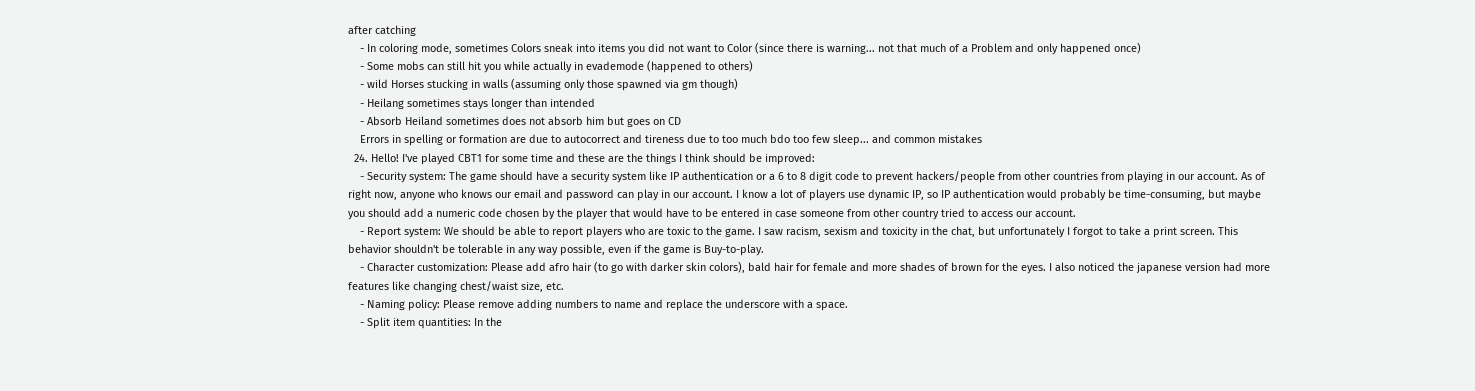after catching
    - In coloring mode, sometimes Colors sneak into items you did not want to Color (since there is warning... not that much of a Problem and only happened once)
    - Some mobs can still hit you while actually in evademode (happened to others)
    - wild Horses stucking in walls (assuming only those spawned via gm though)
    - Heilang sometimes stays longer than intended
    - Absorb Heiland sometimes does not absorb him but goes on CD
    Errors in spelling or formation are due to autocorrect and tireness due to too much bdo too few sleep... and common mistakes
  24. Hello! I've played CBT1 for some time and these are the things I think should be improved:
    - Security system: The game should have a security system like IP authentication or a 6 to 8 digit code to prevent hackers/people from other countries from playing in our account. As of right now, anyone who knows our email and password can play in our account. I know a lot of players use dynamic IP, so IP authentication would probably be time-consuming, but maybe you should add a numeric code chosen by the player that would have to be entered in case someone from other country tried to access our account.
    - Report system: We should be able to report players who are toxic to the game. I saw racism, sexism and toxicity in the chat, but unfortunately I forgot to take a print screen. This behavior shouldn't be tolerable in any way possible, even if the game is Buy-to-play.
    - Character customization: Please add afro hair (to go with darker skin colors), bald hair for female and more shades of brown for the eyes. I also noticed the japanese version had more features like changing chest/waist size, etc.
    - Naming policy: Please remove adding numbers to name and replace the underscore with a space.
    - Split item quantities: In the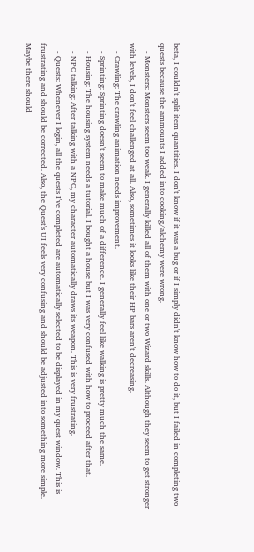beta, I couldn't split item quantities. I don't know if it was a bug or if I simply didn't know how to do it, but I failed in completing two quests because the ammounts I added into cooking/alchemy were wrong.
    - Monsters: Monsters seem too weak. I generally killed all of them with one or two Wizard skills. Although they seem to get stronger with levels, I don't feel challenged at all. Also, sometimes it looks like their HP bars aren't decreasing.
    - Crawling: The crawling animation needs improvement.
    - Sprinting: Sprinting doesn't seem to make much of a difference. I generally feel like walking is pretty much the same.
    - Housing: The housing system needs a tutorial. I bought a house but I was very confused with how to proceed after that.
    - NPC talking: After talking with a NPC, my character automatically draws its weapon. This is very frustrating.
    - Quests: Whenever I login, all the quests I've completed are automatically selected to be displayed in my quest window. This is frustrating and should be corrected. Also, the Quest's UI feels very confusing and should be adjusted into something more simple. Maybe there should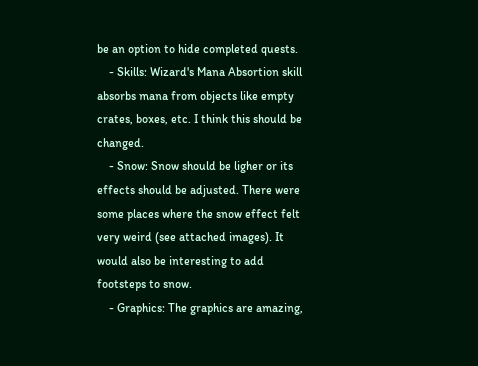be an option to hide completed quests.
    - Skills: Wizard's Mana Absortion skill absorbs mana from objects like empty crates, boxes, etc. I think this should be changed.
    - Snow: Snow should be ligher or its effects should be adjusted. There were some places where the snow effect felt very weird (see attached images). It would also be interesting to add footsteps to snow.
    - Graphics: The graphics are amazing,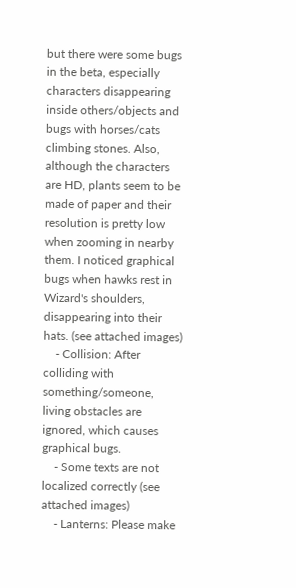but there were some bugs in the beta, especially characters disappearing inside others/objects and bugs with horses/cats climbing stones. Also, although the characters are HD, plants seem to be made of paper and their resolution is pretty low when zooming in nearby them. I noticed graphical bugs when hawks rest in Wizard's shoulders, disappearing into their hats. (see attached images)
    - Collision: After colliding with something/someone, living obstacles are ignored, which causes graphical bugs.
    - Some texts are not localized correctly (see attached images)
    - Lanterns: Please make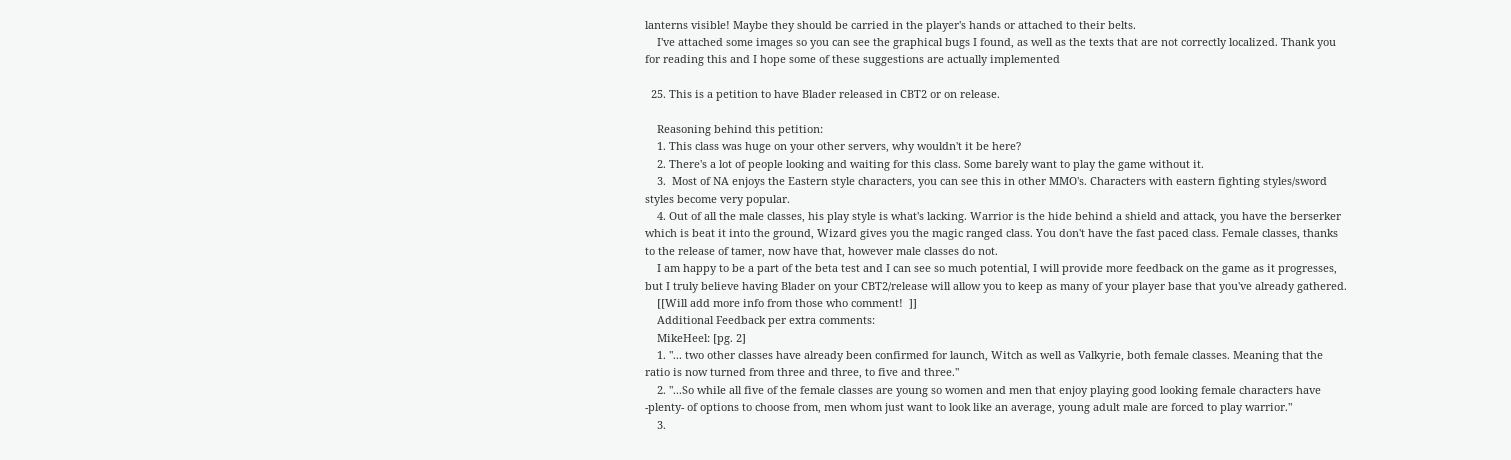lanterns visible! Maybe they should be carried in the player's hands or attached to their belts.
    I've attached some images so you can see the graphical bugs I found, as well as the texts that are not correctly localized. Thank you for reading this and I hope some of these suggestions are actually implemented

  25. This is a petition to have Blader released in CBT2 or on release.

    Reasoning behind this petition:
    1. This class was huge on your other servers, why wouldn't it be here?
    2. There's a lot of people looking and waiting for this class. Some barely want to play the game without it.
    3.  Most of NA enjoys the Eastern style characters, you can see this in other MMO's. Characters with eastern fighting styles/sword styles become very popular.
    4. Out of all the male classes, his play style is what's lacking. Warrior is the hide behind a shield and attack, you have the berserker which is beat it into the ground, Wizard gives you the magic ranged class. You don't have the fast paced class. Female classes, thanks to the release of tamer, now have that, however male classes do not.
    I am happy to be a part of the beta test and I can see so much potential, I will provide more feedback on the game as it progresses, but I truly believe having Blader on your CBT2/release will allow you to keep as many of your player base that you've already gathered.
    [[Will add more info from those who comment!  ]]
    Additional Feedback per extra comments:
    MikeHeel: [pg. 2]
    1. "... two other classes have already been confirmed for launch, Witch as well as Valkyrie, both female classes. Meaning that the ratio is now turned from three and three, to five and three."
    2. "...So while all five of the female classes are young so women and men that enjoy playing good looking female characters have -plenty- of options to choose from, men whom just want to look like an average, young adult male are forced to play warrior."
    3.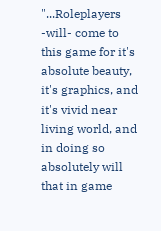"...Roleplayers -will- come to this game for it's absolute beauty, it's graphics, and it's vivid near living world, and in doing so absolutely will that in game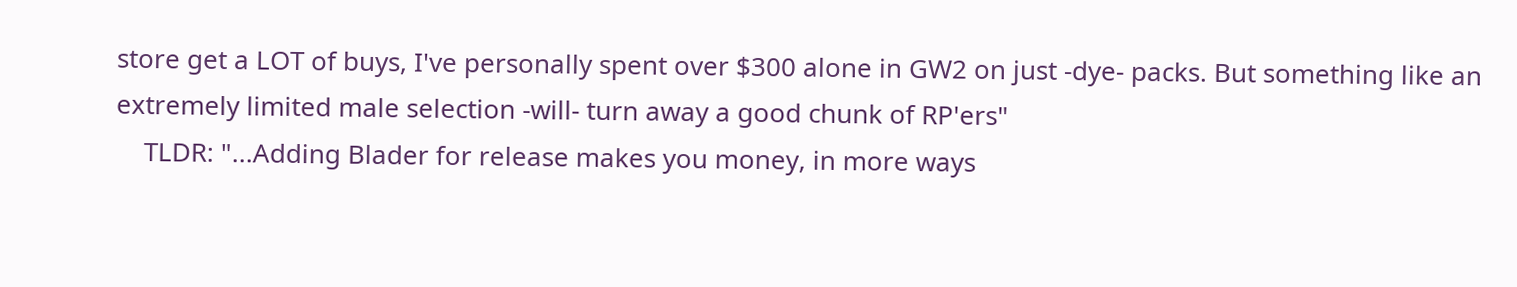store get a LOT of buys, I've personally spent over $300 alone in GW2 on just -dye- packs. But something like an extremely limited male selection -will- turn away a good chunk of RP'ers"
    TLDR: "...Adding Blader for release makes you money, in more ways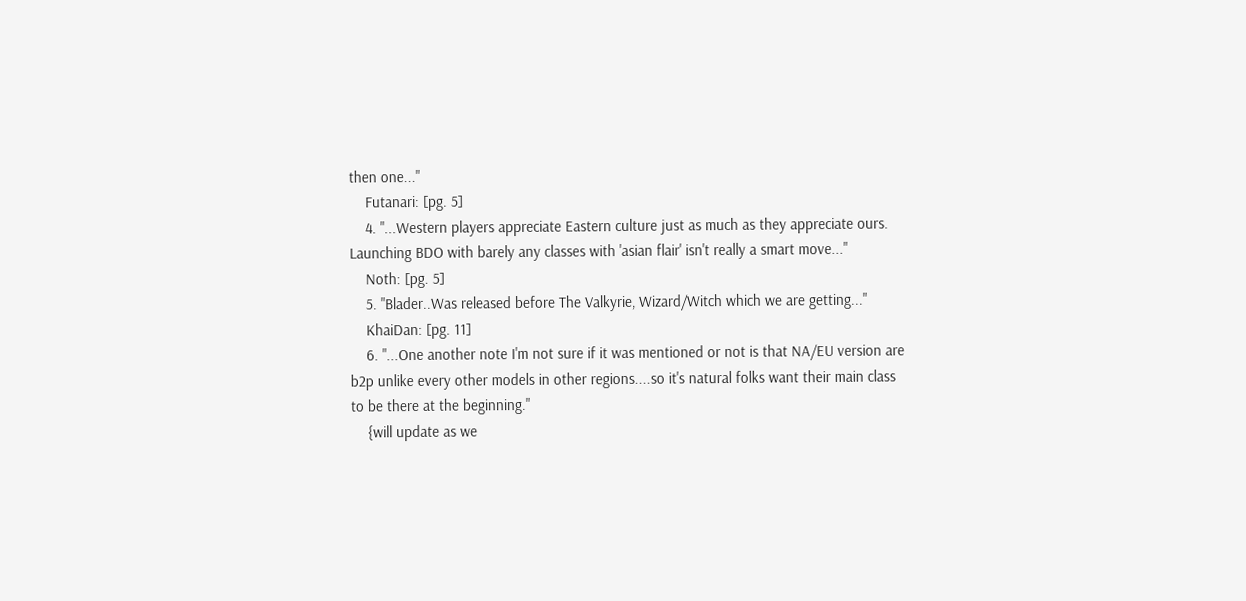then one..."
    Futanari: [pg. 5]
    4. "...Western players appreciate Eastern culture just as much as they appreciate ours. Launching BDO with barely any classes with 'asian flair' isn't really a smart move..."
    Noth: [pg. 5]
    5. "Blader..Was released before The Valkyrie, Wizard/Witch which we are getting..."
    KhaiDan: [pg. 11]
    6. "...One another note I'm not sure if it was mentioned or not is that NA/EU version are b2p unlike every other models in other regions....so it's natural folks want their main class to be there at the beginning."
    {will update as we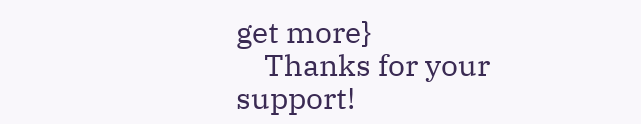get more}
    Thanks for your support!